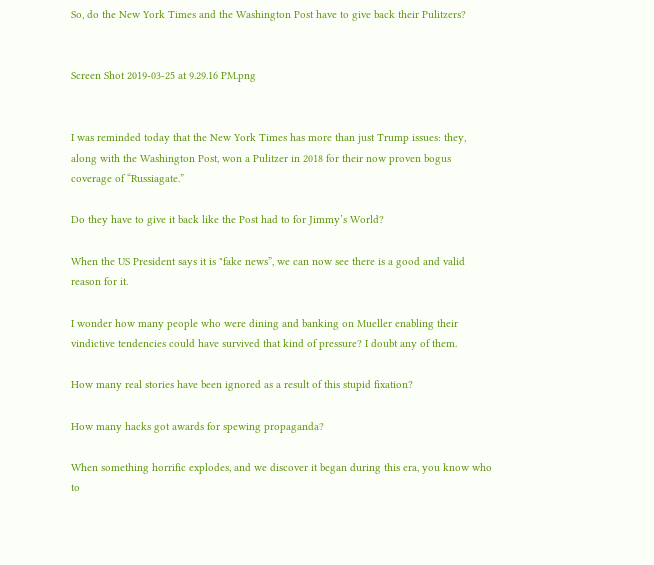So, do the New York Times and the Washington Post have to give back their Pulitzers?


Screen Shot 2019-03-25 at 9.29.16 PM.png


I was reminded today that the New York Times has more than just Trump issues: they, along with the Washington Post, won a Pulitzer in 2018 for their now proven bogus coverage of “Russiagate.”

Do they have to give it back like the Post had to for Jimmy’s World?

When the US President says it is "fake news”, we can now see there is a good and valid reason for it.

I wonder how many people who were dining and banking on Mueller enabling their vindictive tendencies could have survived that kind of pressure? I doubt any of them.

How many real stories have been ignored as a result of this stupid fixation?

How many hacks got awards for spewing propaganda?

When something horrific explodes, and we discover it began during this era, you know who to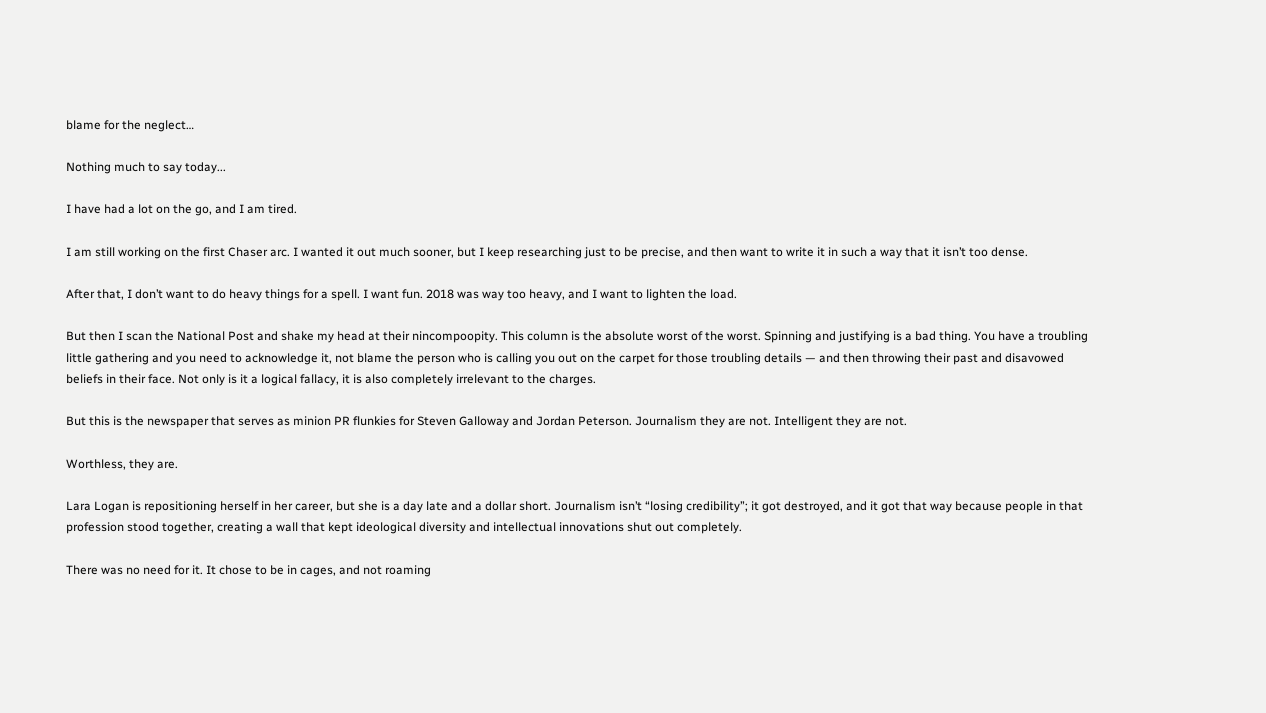blame for the neglect…

Nothing much to say today...

I have had a lot on the go, and I am tired.

I am still working on the first Chaser arc. I wanted it out much sooner, but I keep researching just to be precise, and then want to write it in such a way that it isn’t too dense.

After that, I don’t want to do heavy things for a spell. I want fun. 2018 was way too heavy, and I want to lighten the load.

But then I scan the National Post and shake my head at their nincompoopity. This column is the absolute worst of the worst. Spinning and justifying is a bad thing. You have a troubling little gathering and you need to acknowledge it, not blame the person who is calling you out on the carpet for those troubling details — and then throwing their past and disavowed beliefs in their face. Not only is it a logical fallacy, it is also completely irrelevant to the charges.

But this is the newspaper that serves as minion PR flunkies for Steven Galloway and Jordan Peterson. Journalism they are not. Intelligent they are not.

Worthless, they are.

Lara Logan is repositioning herself in her career, but she is a day late and a dollar short. Journalism isn’t “losing credibility”; it got destroyed, and it got that way because people in that profession stood together, creating a wall that kept ideological diversity and intellectual innovations shut out completely.

There was no need for it. It chose to be in cages, and not roaming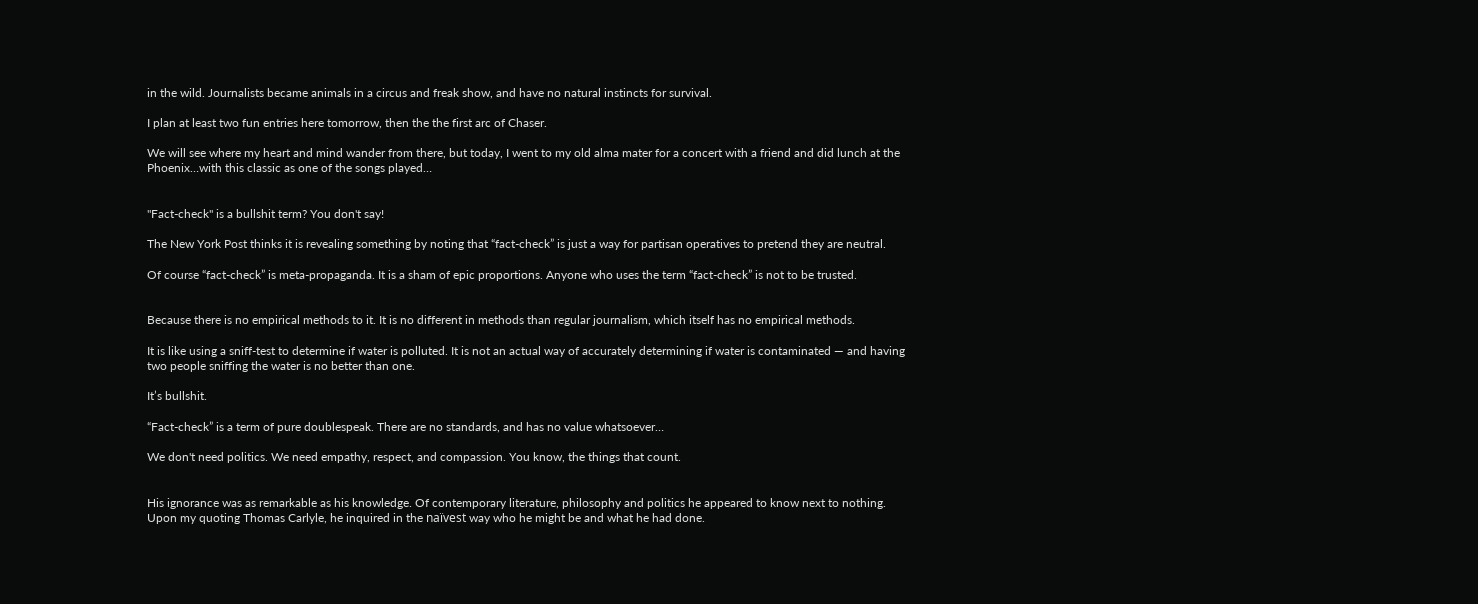in the wild. Journalists became animals in a circus and freak show, and have no natural instincts for survival.

I plan at least two fun entries here tomorrow, then the the first arc of Chaser.

We will see where my heart and mind wander from there, but today, I went to my old alma mater for a concert with a friend and did lunch at the Phoenix…with this classic as one of the songs played…


"Fact-check" is a bullshit term? You don't say!

The New York Post thinks it is revealing something by noting that “fact-check” is just a way for partisan operatives to pretend they are neutral.

Of course “fact-check” is meta-propaganda. It is a sham of epic proportions. Anyone who uses the term “fact-check” is not to be trusted.


Because there is no empirical methods to it. It is no different in methods than regular journalism, which itself has no empirical methods.

It is like using a sniff-test to determine if water is polluted. It is not an actual way of accurately determining if water is contaminated — and having two people sniffing the water is no better than one.

It’s bullshit.

“Fact-check” is a term of pure doublespeak. There are no standards, and has no value whatsoever…

We don't need politics. We need empathy, respect, and compassion. You know, the things that count.


His ignorance was as remarkable as his knowledge. Of contemporary literature, philosophy and politics he appeared to know next to nothing. Upon my quoting Thomas Carlyle, he inquired in the naïvest way who he might be and what he had done.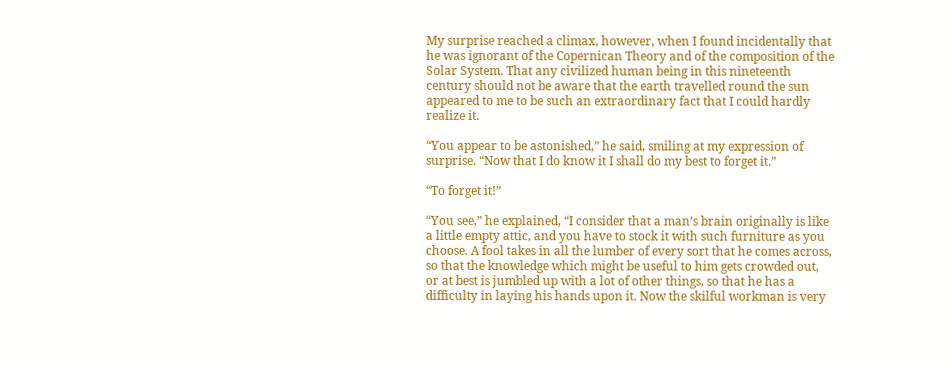My surprise reached a climax, however, when I found incidentally that he was ignorant of the Copernican Theory and of the composition of the Solar System. That any civilized human being in this nineteenth century should not be aware that the earth travelled round the sun appeared to me to be such an extraordinary fact that I could hardly realize it.

“You appear to be astonished,” he said, smiling at my expression of surprise. “Now that I do know it I shall do my best to forget it.”

“To forget it!”

“You see,” he explained, “I consider that a man’s brain originally is like a little empty attic, and you have to stock it with such furniture as you choose. A fool takes in all the lumber of every sort that he comes across, so that the knowledge which might be useful to him gets crowded out, or at best is jumbled up with a lot of other things, so that he has a difficulty in laying his hands upon it. Now the skilful workman is very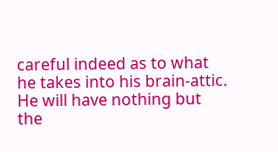careful indeed as to what he takes into his brain-attic. He will have nothing but the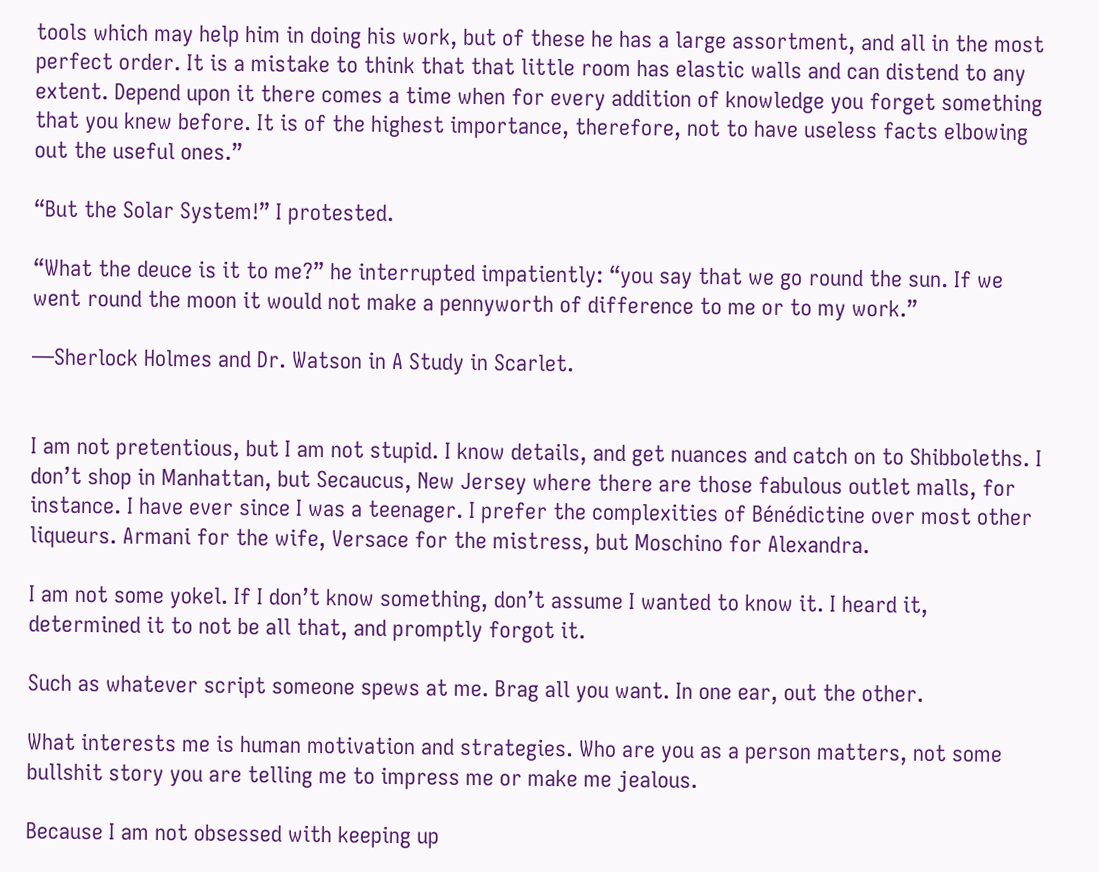tools which may help him in doing his work, but of these he has a large assortment, and all in the most perfect order. It is a mistake to think that that little room has elastic walls and can distend to any extent. Depend upon it there comes a time when for every addition of knowledge you forget something that you knew before. It is of the highest importance, therefore, not to have useless facts elbowing out the useful ones.”

“But the Solar System!” I protested.

“What the deuce is it to me?” he interrupted impatiently: “you say that we go round the sun. If we went round the moon it would not make a pennyworth of difference to me or to my work.”

—Sherlock Holmes and Dr. Watson in A Study in Scarlet.


I am not pretentious, but I am not stupid. I know details, and get nuances and catch on to Shibboleths. I don’t shop in Manhattan, but Secaucus, New Jersey where there are those fabulous outlet malls, for instance. I have ever since I was a teenager. I prefer the complexities of Bénédictine over most other liqueurs. Armani for the wife, Versace for the mistress, but Moschino for Alexandra.

I am not some yokel. If I don’t know something, don’t assume I wanted to know it. I heard it, determined it to not be all that, and promptly forgot it.

Such as whatever script someone spews at me. Brag all you want. In one ear, out the other.

What interests me is human motivation and strategies. Who are you as a person matters, not some bullshit story you are telling me to impress me or make me jealous.

Because I am not obsessed with keeping up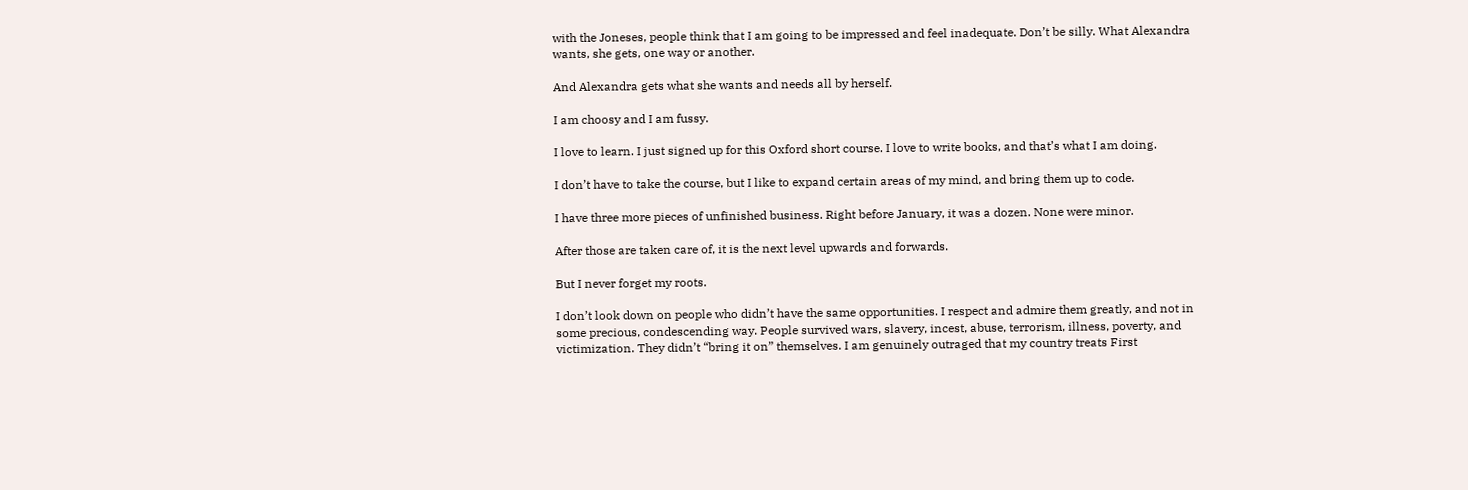with the Joneses, people think that I am going to be impressed and feel inadequate. Don’t be silly. What Alexandra wants, she gets, one way or another.

And Alexandra gets what she wants and needs all by herself.

I am choosy and I am fussy.

I love to learn. I just signed up for this Oxford short course. I love to write books, and that’s what I am doing.

I don’t have to take the course, but I like to expand certain areas of my mind, and bring them up to code.

I have three more pieces of unfinished business. Right before January, it was a dozen. None were minor.

After those are taken care of, it is the next level upwards and forwards.

But I never forget my roots.

I don’t look down on people who didn’t have the same opportunities. I respect and admire them greatly, and not in some precious, condescending way. People survived wars, slavery, incest, abuse, terrorism, illness, poverty, and victimization. They didn’t “bring it on” themselves. I am genuinely outraged that my country treats First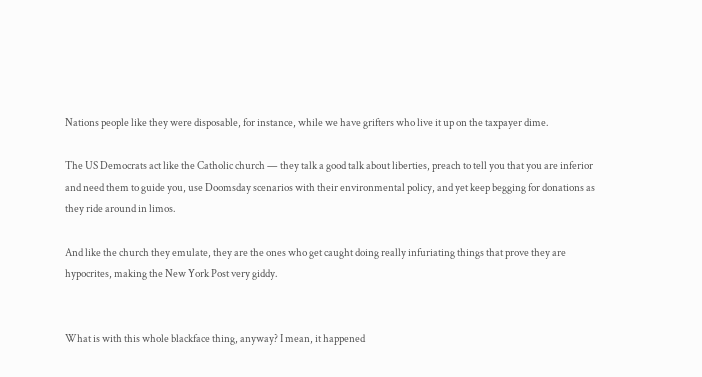Nations people like they were disposable, for instance, while we have grifters who live it up on the taxpayer dime.

The US Democrats act like the Catholic church — they talk a good talk about liberties, preach to tell you that you are inferior and need them to guide you, use Doomsday scenarios with their environmental policy, and yet keep begging for donations as they ride around in limos.

And like the church they emulate, they are the ones who get caught doing really infuriating things that prove they are hypocrites, making the New York Post very giddy.


What is with this whole blackface thing, anyway? I mean, it happened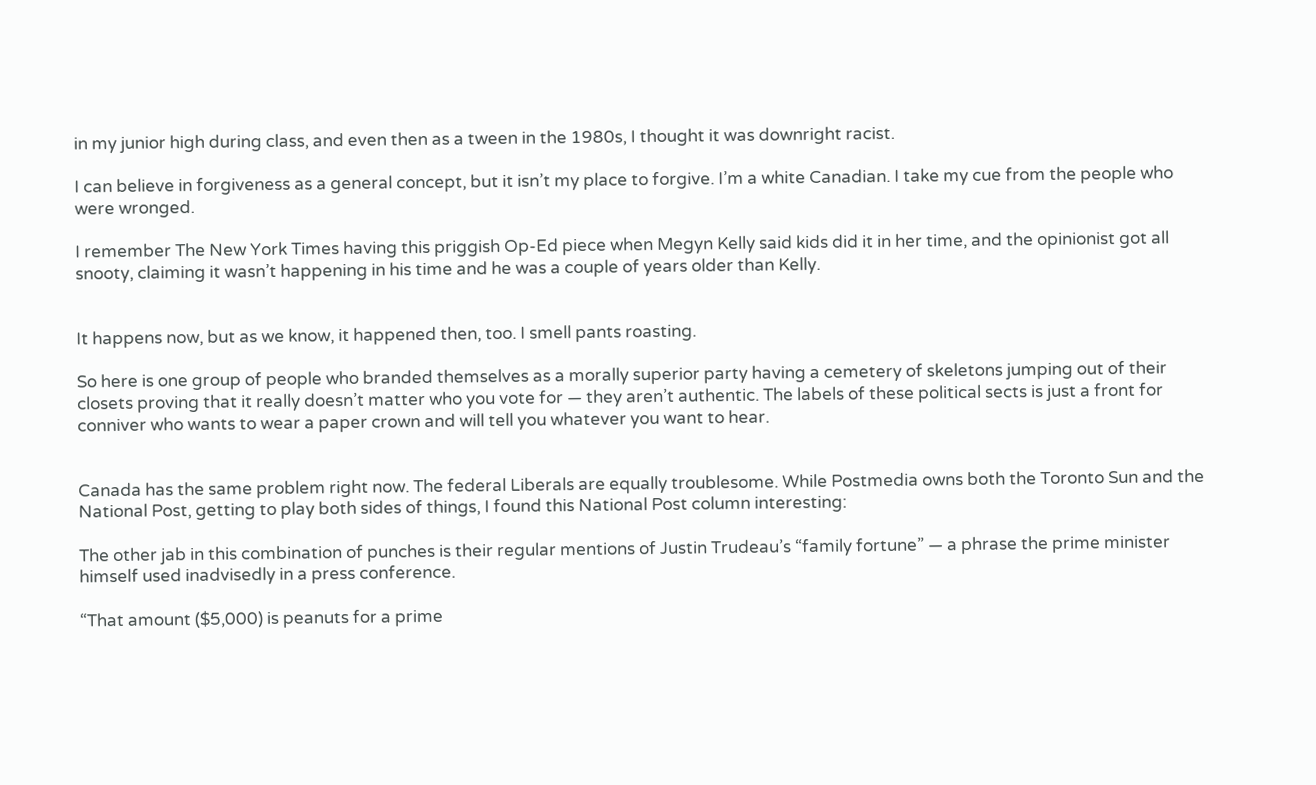in my junior high during class, and even then as a tween in the 1980s, I thought it was downright racist.

I can believe in forgiveness as a general concept, but it isn’t my place to forgive. I’m a white Canadian. I take my cue from the people who were wronged.

I remember The New York Times having this priggish Op-Ed piece when Megyn Kelly said kids did it in her time, and the opinionist got all snooty, claiming it wasn’t happening in his time and he was a couple of years older than Kelly.


It happens now, but as we know, it happened then, too. I smell pants roasting.

So here is one group of people who branded themselves as a morally superior party having a cemetery of skeletons jumping out of their closets proving that it really doesn’t matter who you vote for — they aren’t authentic. The labels of these political sects is just a front for conniver who wants to wear a paper crown and will tell you whatever you want to hear.


Canada has the same problem right now. The federal Liberals are equally troublesome. While Postmedia owns both the Toronto Sun and the National Post, getting to play both sides of things, I found this National Post column interesting:

The other jab in this combination of punches is their regular mentions of Justin Trudeau’s “family fortune” — a phrase the prime minister himself used inadvisedly in a press conference.

“That amount ($5,000) is peanuts for a prime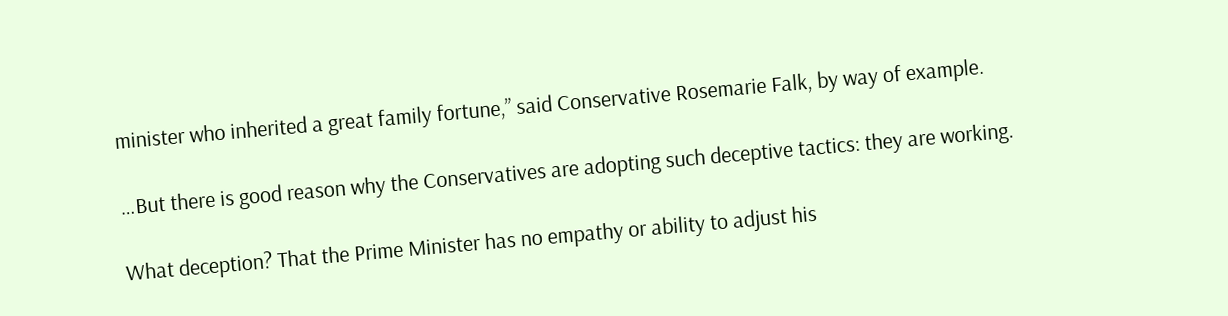minister who inherited a great family fortune,” said Conservative Rosemarie Falk, by way of example.

…But there is good reason why the Conservatives are adopting such deceptive tactics: they are working.

What deception? That the Prime Minister has no empathy or ability to adjust his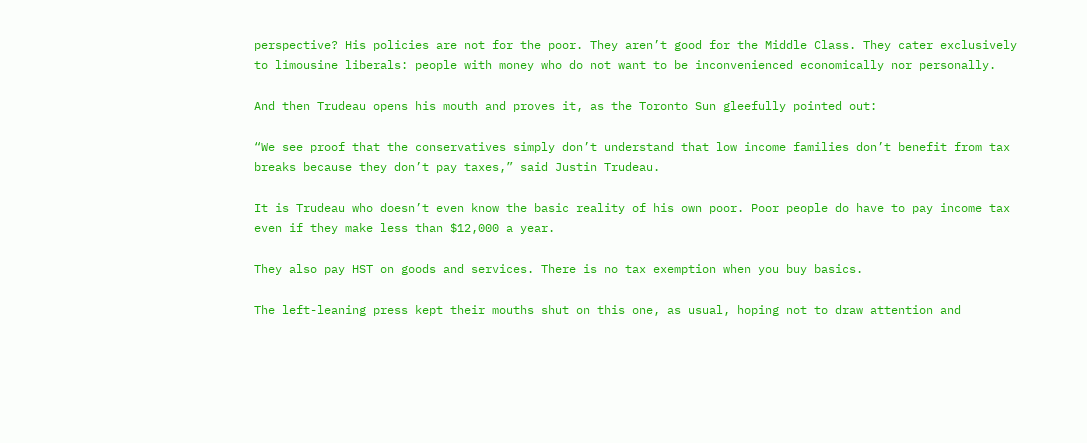perspective? His policies are not for the poor. They aren’t good for the Middle Class. They cater exclusively to limousine liberals: people with money who do not want to be inconvenienced economically nor personally.

And then Trudeau opens his mouth and proves it, as the Toronto Sun gleefully pointed out:

“We see proof that the conservatives simply don’t understand that low income families don’t benefit from tax breaks because they don’t pay taxes,” said Justin Trudeau.

It is Trudeau who doesn’t even know the basic reality of his own poor. Poor people do have to pay income tax even if they make less than $12,000 a year.

They also pay HST on goods and services. There is no tax exemption when you buy basics.

The left-leaning press kept their mouths shut on this one, as usual, hoping not to draw attention and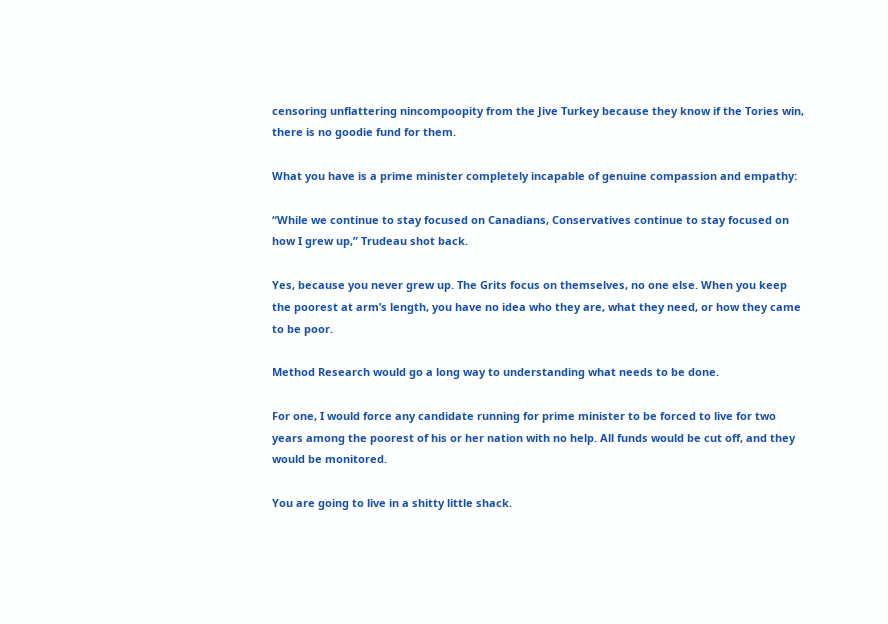censoring unflattering nincompoopity from the Jive Turkey because they know if the Tories win, there is no goodie fund for them.

What you have is a prime minister completely incapable of genuine compassion and empathy:

“While we continue to stay focused on Canadians, Conservatives continue to stay focused on how I grew up,” Trudeau shot back.

Yes, because you never grew up. The Grits focus on themselves, no one else. When you keep the poorest at arm’s length, you have no idea who they are, what they need, or how they came to be poor.

Method Research would go a long way to understanding what needs to be done.

For one, I would force any candidate running for prime minister to be forced to live for two years among the poorest of his or her nation with no help. All funds would be cut off, and they would be monitored.

You are going to live in a shitty little shack.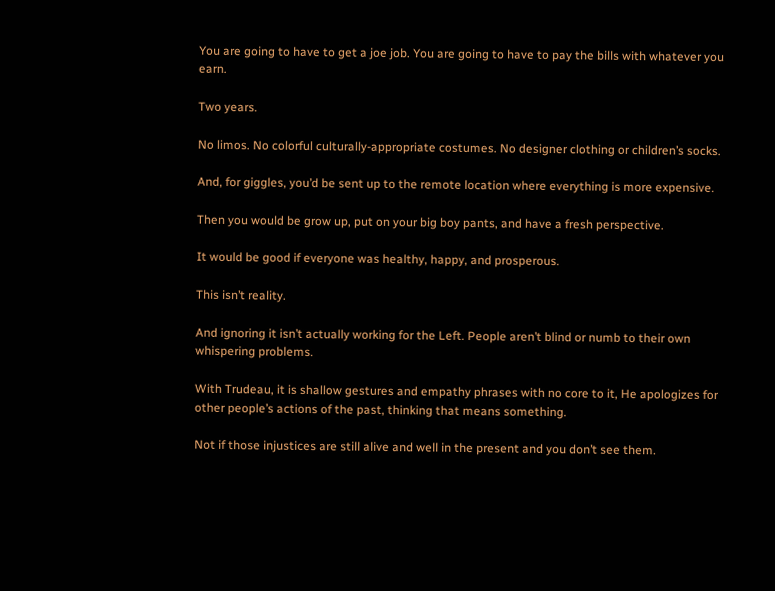You are going to have to get a joe job. You are going to have to pay the bills with whatever you earn.

Two years.

No limos. No colorful culturally-appropriate costumes. No designer clothing or children’s socks.

And, for giggles, you’d be sent up to the remote location where everything is more expensive.

Then you would be grow up, put on your big boy pants, and have a fresh perspective.

It would be good if everyone was healthy, happy, and prosperous.

This isn’t reality.

And ignoring it isn’t actually working for the Left. People aren’t blind or numb to their own whispering problems.

With Trudeau, it is shallow gestures and empathy phrases with no core to it, He apologizes for other people’s actions of the past, thinking that means something.

Not if those injustices are still alive and well in the present and you don’t see them.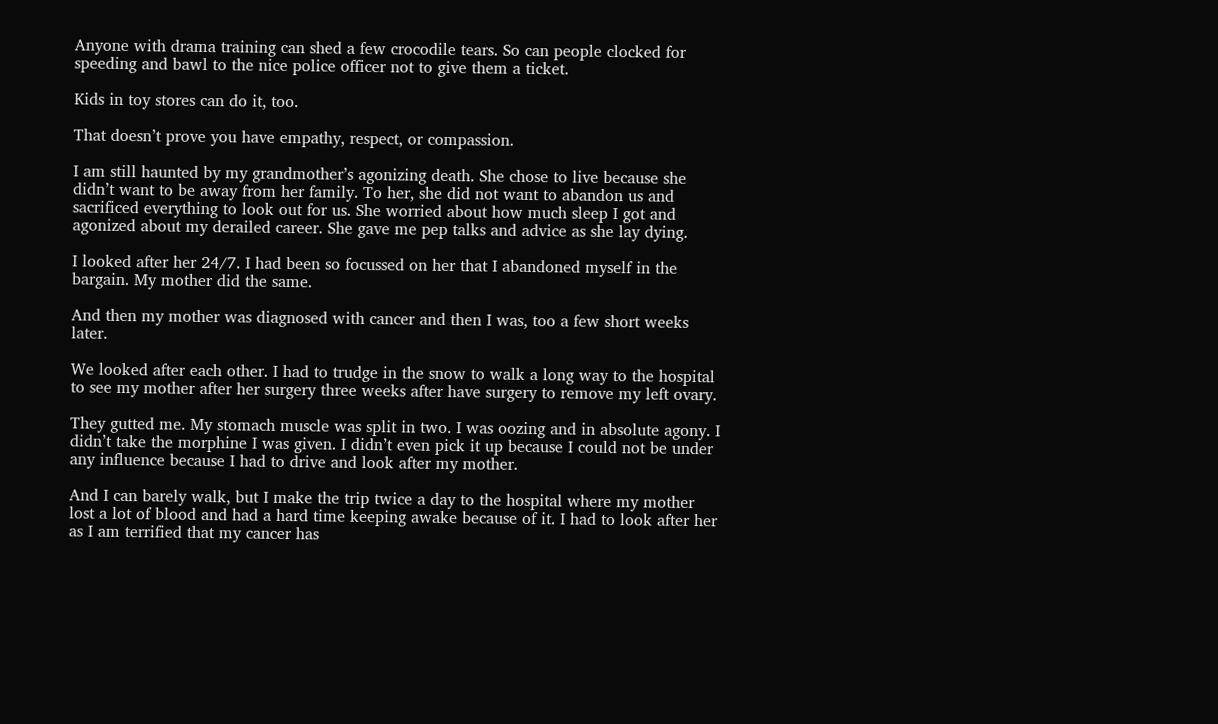Anyone with drama training can shed a few crocodile tears. So can people clocked for speeding and bawl to the nice police officer not to give them a ticket.

Kids in toy stores can do it, too.

That doesn’t prove you have empathy, respect, or compassion.

I am still haunted by my grandmother’s agonizing death. She chose to live because she didn’t want to be away from her family. To her, she did not want to abandon us and sacrificed everything to look out for us. She worried about how much sleep I got and agonized about my derailed career. She gave me pep talks and advice as she lay dying.

I looked after her 24/7. I had been so focussed on her that I abandoned myself in the bargain. My mother did the same.

And then my mother was diagnosed with cancer and then I was, too a few short weeks later.

We looked after each other. I had to trudge in the snow to walk a long way to the hospital to see my mother after her surgery three weeks after have surgery to remove my left ovary.

They gutted me. My stomach muscle was split in two. I was oozing and in absolute agony. I didn’t take the morphine I was given. I didn’t even pick it up because I could not be under any influence because I had to drive and look after my mother.

And I can barely walk, but I make the trip twice a day to the hospital where my mother lost a lot of blood and had a hard time keeping awake because of it. I had to look after her as I am terrified that my cancer has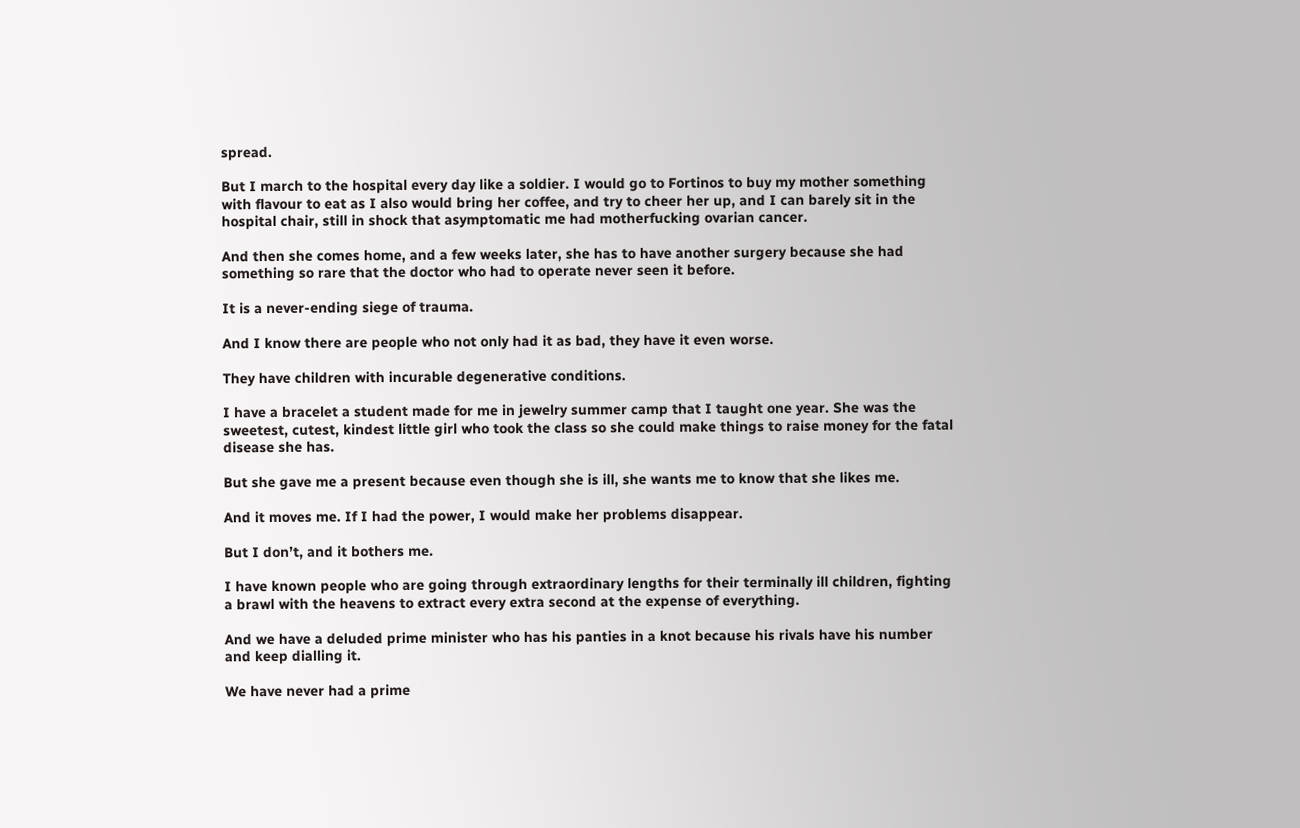spread.

But I march to the hospital every day like a soldier. I would go to Fortinos to buy my mother something with flavour to eat as I also would bring her coffee, and try to cheer her up, and I can barely sit in the hospital chair, still in shock that asymptomatic me had motherfucking ovarian cancer.

And then she comes home, and a few weeks later, she has to have another surgery because she had something so rare that the doctor who had to operate never seen it before.

It is a never-ending siege of trauma.

And I know there are people who not only had it as bad, they have it even worse.

They have children with incurable degenerative conditions.

I have a bracelet a student made for me in jewelry summer camp that I taught one year. She was the sweetest, cutest, kindest little girl who took the class so she could make things to raise money for the fatal disease she has.

But she gave me a present because even though she is ill, she wants me to know that she likes me.

And it moves me. If I had the power, I would make her problems disappear.

But I don’t, and it bothers me.

I have known people who are going through extraordinary lengths for their terminally ill children, fighting a brawl with the heavens to extract every extra second at the expense of everything.

And we have a deluded prime minister who has his panties in a knot because his rivals have his number and keep dialling it.

We have never had a prime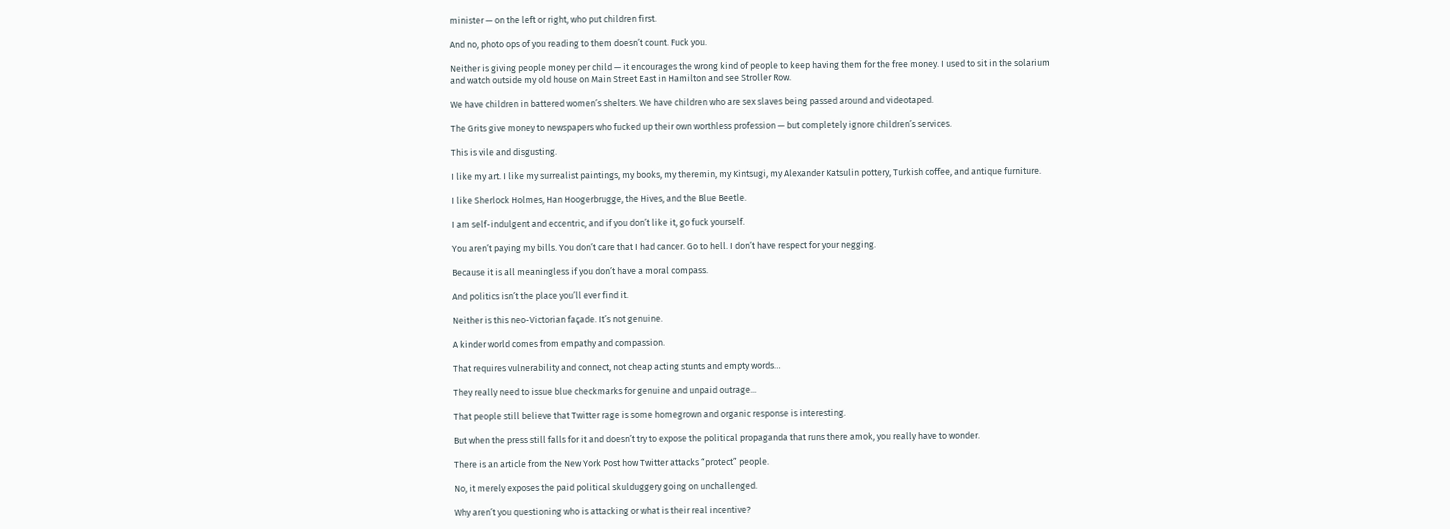minister — on the left or right, who put children first.

And no, photo ops of you reading to them doesn’t count. Fuck you.

Neither is giving people money per child — it encourages the wrong kind of people to keep having them for the free money. I used to sit in the solarium and watch outside my old house on Main Street East in Hamilton and see Stroller Row.

We have children in battered women’s shelters. We have children who are sex slaves being passed around and videotaped.

The Grits give money to newspapers who fucked up their own worthless profession — but completely ignore children’s services.

This is vile and disgusting.

I like my art. I like my surrealist paintings, my books, my theremin, my Kintsugi, my Alexander Katsulin pottery, Turkish coffee, and antique furniture.

I like Sherlock Holmes, Han Hoogerbrugge, the Hives, and the Blue Beetle.

I am self-indulgent and eccentric, and if you don’t like it, go fuck yourself.

You aren’t paying my bills. You don’t care that I had cancer. Go to hell. I don’t have respect for your negging.

Because it is all meaningless if you don’t have a moral compass.

And politics isn’t the place you’ll ever find it.

Neither is this neo-Victorian façade. It’s not genuine.

A kinder world comes from empathy and compassion.

That requires vulnerability and connect, not cheap acting stunts and empty words…

They really need to issue blue checkmarks for genuine and unpaid outrage...

That people still believe that Twitter rage is some homegrown and organic response is interesting.

But when the press still falls for it and doesn’t try to expose the political propaganda that runs there amok, you really have to wonder.

There is an article from the New York Post how Twitter attacks “protect” people.

No, it merely exposes the paid political skulduggery going on unchallenged.

Why aren’t you questioning who is attacking or what is their real incentive?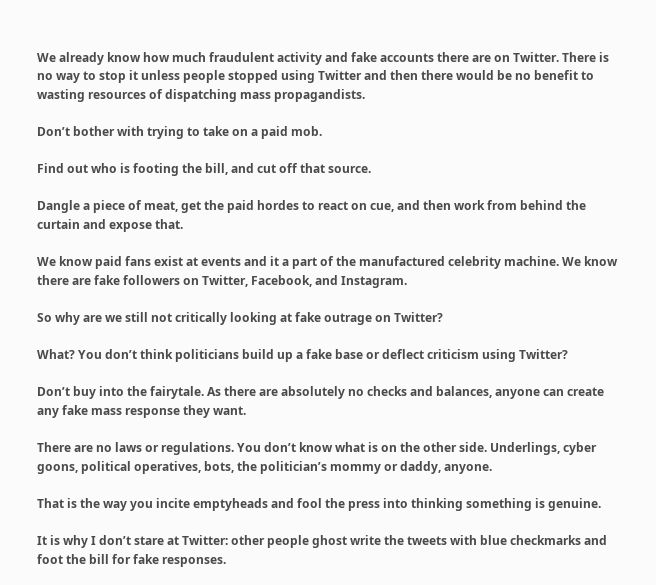We already know how much fraudulent activity and fake accounts there are on Twitter. There is no way to stop it unless people stopped using Twitter and then there would be no benefit to wasting resources of dispatching mass propagandists.

Don’t bother with trying to take on a paid mob.

Find out who is footing the bill, and cut off that source.

Dangle a piece of meat, get the paid hordes to react on cue, and then work from behind the curtain and expose that.

We know paid fans exist at events and it a part of the manufactured celebrity machine. We know there are fake followers on Twitter, Facebook, and Instagram.

So why are we still not critically looking at fake outrage on Twitter?

What? You don’t think politicians build up a fake base or deflect criticism using Twitter?

Don’t buy into the fairytale. As there are absolutely no checks and balances, anyone can create any fake mass response they want.

There are no laws or regulations. You don’t know what is on the other side. Underlings, cyber goons, political operatives, bots, the politician’s mommy or daddy, anyone.

That is the way you incite emptyheads and fool the press into thinking something is genuine.

It is why I don’t stare at Twitter: other people ghost write the tweets with blue checkmarks and foot the bill for fake responses.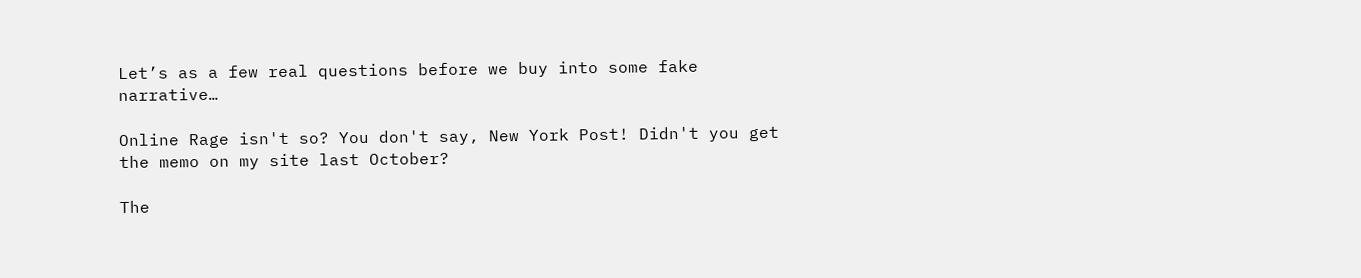Let’s as a few real questions before we buy into some fake narrative…

Online Rage isn't so? You don't say, New York Post! Didn't you get the memo on my site last October?

The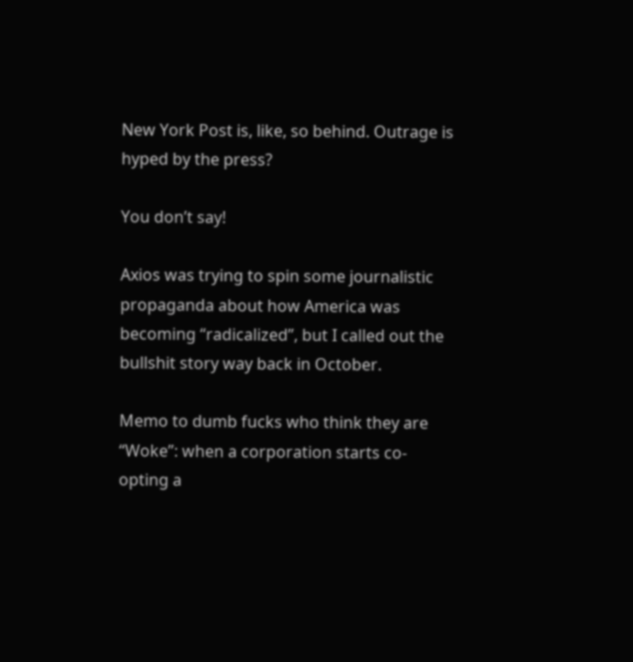New York Post is, like, so behind. Outrage is hyped by the press?

You don’t say!

Axios was trying to spin some journalistic propaganda about how America was becoming “radicalized”, but I called out the bullshit story way back in October.

Memo to dumb fucks who think they are “Woke”: when a corporation starts co-opting a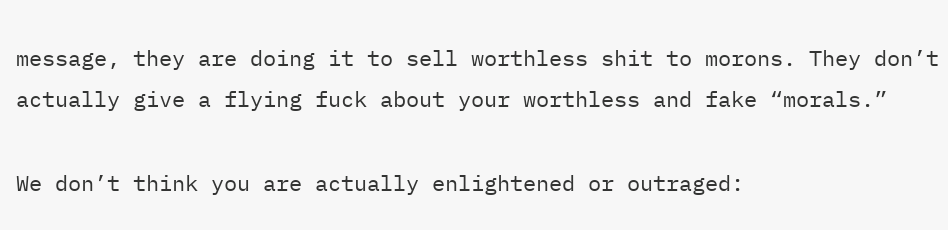message, they are doing it to sell worthless shit to morons. They don’t actually give a flying fuck about your worthless and fake “morals.”

We don’t think you are actually enlightened or outraged: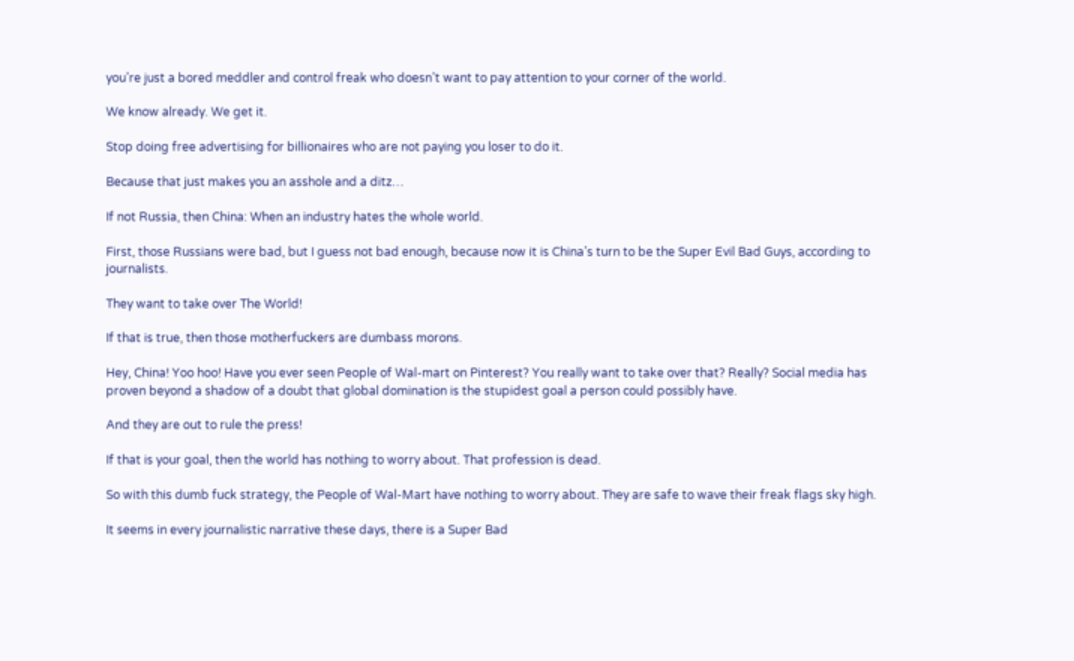you’re just a bored meddler and control freak who doesn’t want to pay attention to your corner of the world.

We know already. We get it.

Stop doing free advertising for billionaires who are not paying you loser to do it.

Because that just makes you an asshole and a ditz…

If not Russia, then China: When an industry hates the whole world.

First, those Russians were bad, but I guess not bad enough, because now it is China’s turn to be the Super Evil Bad Guys, according to journalists.

They want to take over The World!

If that is true, then those motherfuckers are dumbass morons.

Hey, China! Yoo hoo! Have you ever seen People of Wal-mart on Pinterest? You really want to take over that? Really? Social media has proven beyond a shadow of a doubt that global domination is the stupidest goal a person could possibly have.

And they are out to rule the press!

If that is your goal, then the world has nothing to worry about. That profession is dead.

So with this dumb fuck strategy, the People of Wal-Mart have nothing to worry about. They are safe to wave their freak flags sky high.

It seems in every journalistic narrative these days, there is a Super Bad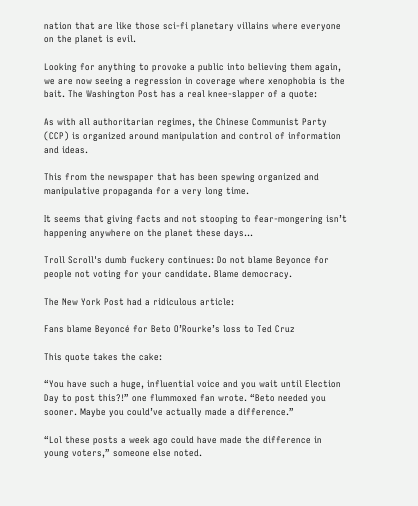nation that are like those sci-fi planetary villains where everyone on the planet is evil.

Looking for anything to provoke a public into believing them again, we are now seeing a regression in coverage where xenophobia is the bait. The Washington Post has a real knee-slapper of a quote:

As with all authoritarian regimes, the Chinese Communist Party (CCP) is organized around manipulation and control of information and ideas.

This from the newspaper that has been spewing organized and manipulative propaganda for a very long time.

It seems that giving facts and not stooping to fear-mongering isn’t happening anywhere on the planet these days…

Troll Scroll's dumb fuckery continues: Do not blame Beyonce for people not voting for your candidate. Blame democracy.

The New York Post had a ridiculous article:

Fans blame Beyoncé for Beto O’Rourke’s loss to Ted Cruz

This quote takes the cake:

“You have such a huge, influential voice and you wait until Election Day to post this?!” one flummoxed fan wrote. “Beto needed you sooner. Maybe you could’ve actually made a difference.”

“Lol these posts a week ago could have made the difference in young voters,” someone else noted.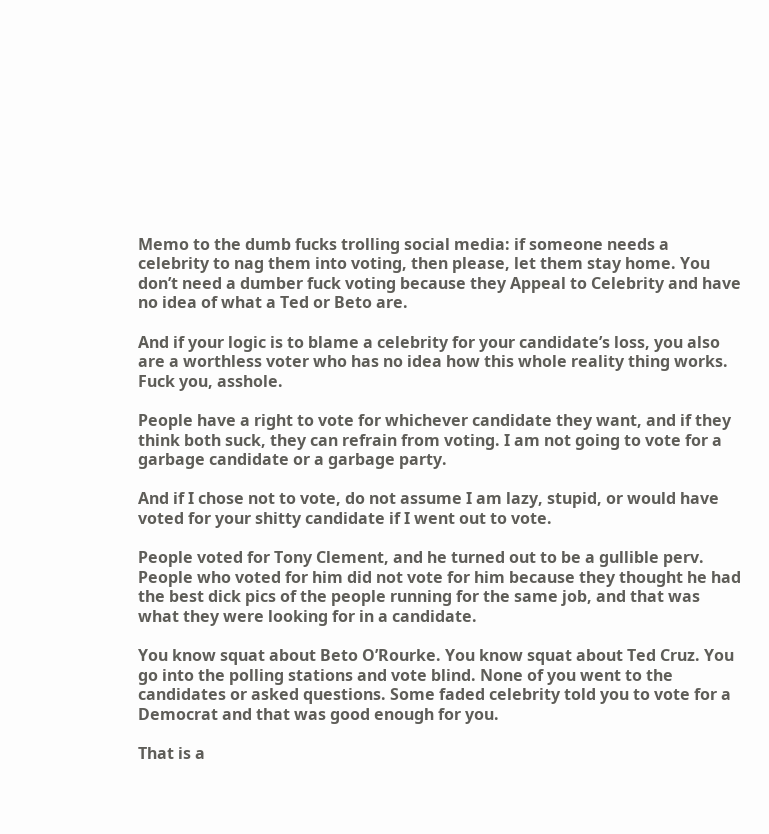Memo to the dumb fucks trolling social media: if someone needs a celebrity to nag them into voting, then please, let them stay home. You don’t need a dumber fuck voting because they Appeal to Celebrity and have no idea of what a Ted or Beto are.

And if your logic is to blame a celebrity for your candidate’s loss, you also are a worthless voter who has no idea how this whole reality thing works. Fuck you, asshole.

People have a right to vote for whichever candidate they want, and if they think both suck, they can refrain from voting. I am not going to vote for a garbage candidate or a garbage party.

And if I chose not to vote, do not assume I am lazy, stupid, or would have voted for your shitty candidate if I went out to vote.

People voted for Tony Clement, and he turned out to be a gullible perv. People who voted for him did not vote for him because they thought he had the best dick pics of the people running for the same job, and that was what they were looking for in a candidate.

You know squat about Beto O’Rourke. You know squat about Ted Cruz. You go into the polling stations and vote blind. None of you went to the candidates or asked questions. Some faded celebrity told you to vote for a Democrat and that was good enough for you.

That is a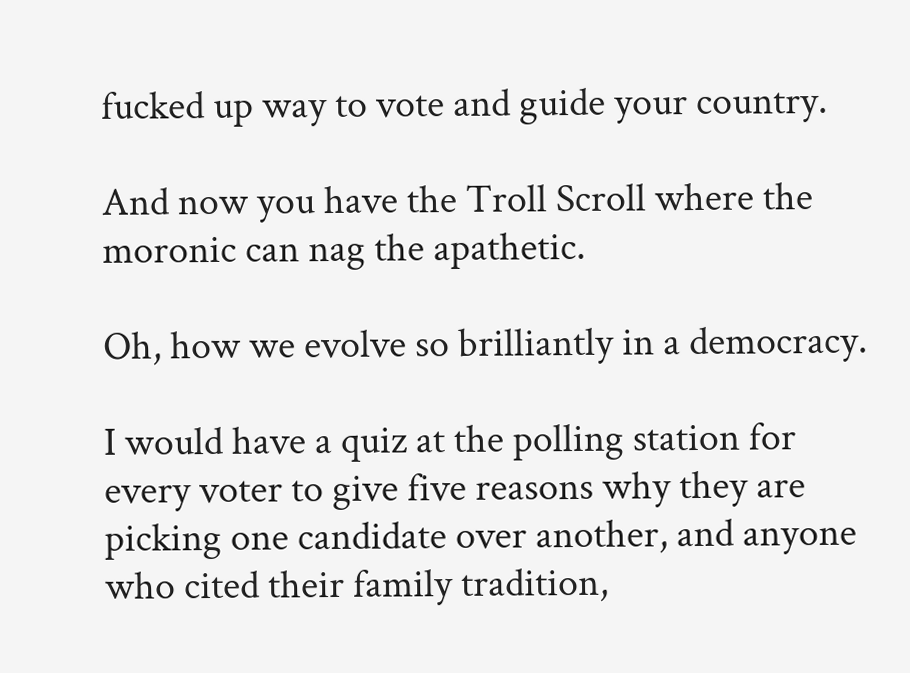fucked up way to vote and guide your country.

And now you have the Troll Scroll where the moronic can nag the apathetic.

Oh, how we evolve so brilliantly in a democracy.

I would have a quiz at the polling station for every voter to give five reasons why they are picking one candidate over another, and anyone who cited their family tradition,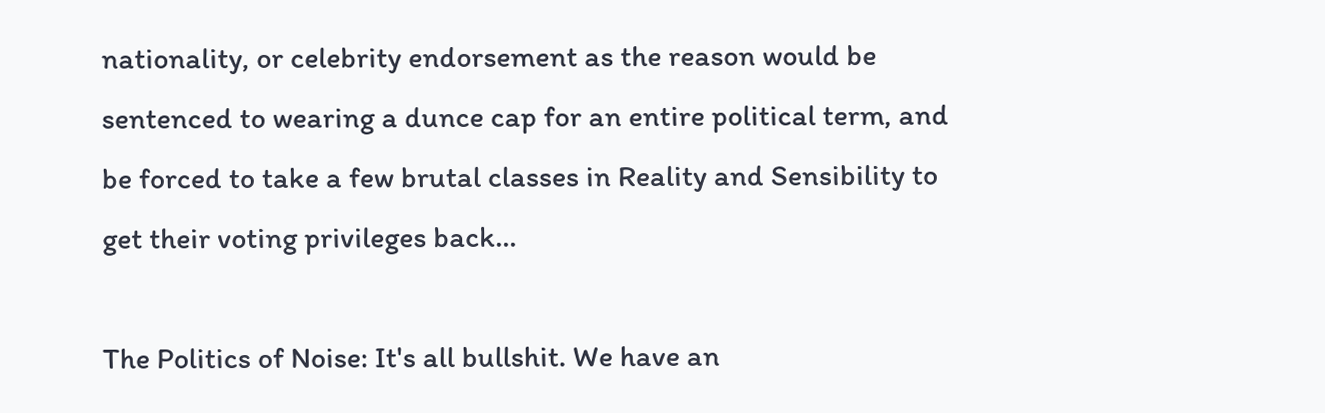nationality, or celebrity endorsement as the reason would be sentenced to wearing a dunce cap for an entire political term, and be forced to take a few brutal classes in Reality and Sensibility to get their voting privileges back…

The Politics of Noise: It's all bullshit. We have an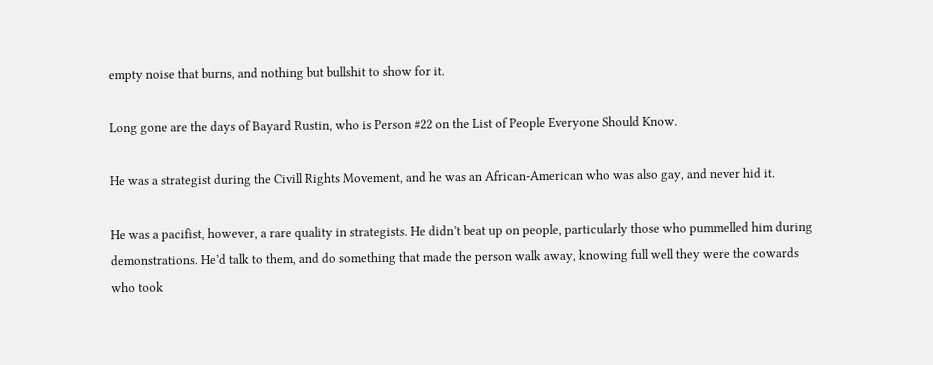empty noise that burns, and nothing but bullshit to show for it.

Long gone are the days of Bayard Rustin, who is Person #22 on the List of People Everyone Should Know.

He was a strategist during the Civill Rights Movement, and he was an African-American who was also gay, and never hid it.

He was a pacifist, however, a rare quality in strategists. He didn’t beat up on people, particularly those who pummelled him during demonstrations. He’d talk to them, and do something that made the person walk away, knowing full well they were the cowards who took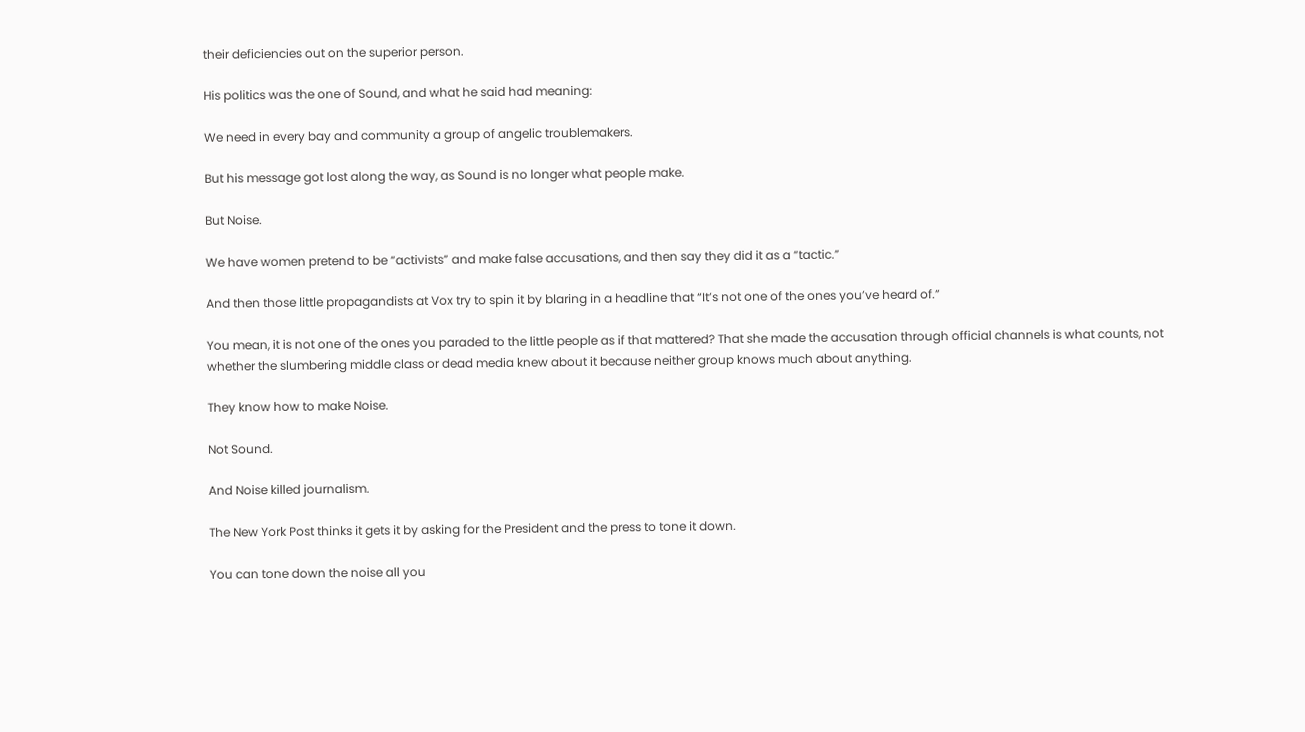their deficiencies out on the superior person.

His politics was the one of Sound, and what he said had meaning:

We need in every bay and community a group of angelic troublemakers.

But his message got lost along the way, as Sound is no longer what people make.

But Noise.

We have women pretend to be “activists” and make false accusations, and then say they did it as a “tactic.”

And then those little propagandists at Vox try to spin it by blaring in a headline that “It’s not one of the ones you’ve heard of.”

You mean, it is not one of the ones you paraded to the little people as if that mattered? That she made the accusation through official channels is what counts, not whether the slumbering middle class or dead media knew about it because neither group knows much about anything.

They know how to make Noise.

Not Sound.

And Noise killed journalism.

The New York Post thinks it gets it by asking for the President and the press to tone it down.

You can tone down the noise all you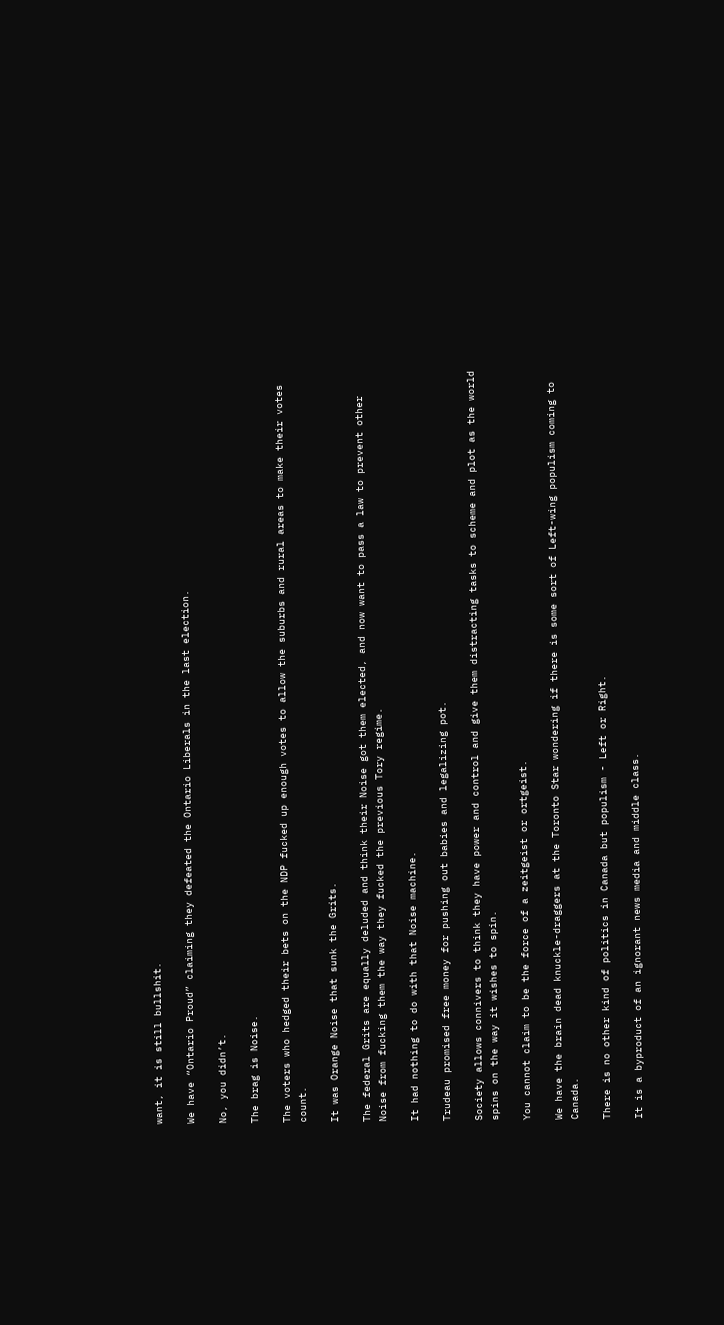want, it is still bullshit.

We have “Ontario Proud” claiming they defeated the Ontario Liberals in the last election.

No, you didn’t.

The brag is Noise.

The voters who hedged their bets on the NDP fucked up enough votes to allow the suburbs and rural areas to make their votes count.

It was Orange Noise that sunk the Grits.

The federal Grits are equally deluded and think their Noise got them elected, and now want to pass a law to prevent other Noise from fucking them the way they fucked the previous Tory regime.

It had nothing to do with that Noise machine.

Trudeau promised free money for pushing out babies and legalizing pot.

Society allows connivers to think they have power and control and give them distracting tasks to scheme and plot as the world spins on the way it wishes to spin.

You cannot claim to be the force of a zeitgeist or ortgeist.

We have the brain dead knuckle-draggers at the Toronto Star wondering if there is some sort of Left-wing populism coming to Canada.

There is no other kind of politics in Canada but populism - Left or Right.

It is a byproduct of an ignorant news media and middle class.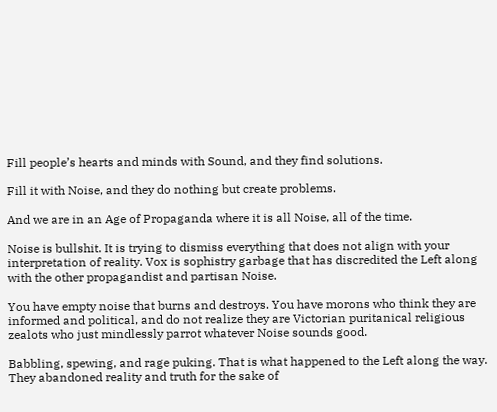Fill people’s hearts and minds with Sound, and they find solutions.

Fill it with Noise, and they do nothing but create problems.

And we are in an Age of Propaganda where it is all Noise, all of the time.

Noise is bullshit. It is trying to dismiss everything that does not align with your interpretation of reality. Vox is sophistry garbage that has discredited the Left along with the other propagandist and partisan Noise.

You have empty noise that burns and destroys. You have morons who think they are informed and political, and do not realize they are Victorian puritanical religious zealots who just mindlessly parrot whatever Noise sounds good.

Babbling, spewing, and rage puking. That is what happened to the Left along the way. They abandoned reality and truth for the sake of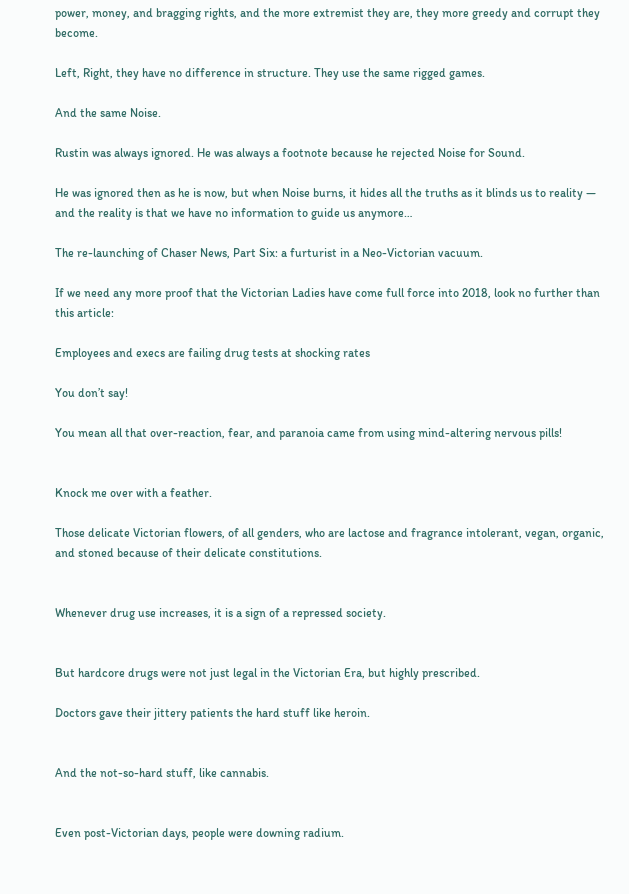power, money, and bragging rights, and the more extremist they are, they more greedy and corrupt they become.

Left, Right, they have no difference in structure. They use the same rigged games.

And the same Noise.

Rustin was always ignored. He was always a footnote because he rejected Noise for Sound.

He was ignored then as he is now, but when Noise burns, it hides all the truths as it blinds us to reality — and the reality is that we have no information to guide us anymore…

The re-launching of Chaser News, Part Six: a furturist in a Neo-Victorian vacuum.

If we need any more proof that the Victorian Ladies have come full force into 2018, look no further than this article:

Employees and execs are failing drug tests at shocking rates

You don’t say!

You mean all that over-reaction, fear, and paranoia came from using mind-altering nervous pills!


Knock me over with a feather.

Those delicate Victorian flowers, of all genders, who are lactose and fragrance intolerant, vegan, organic, and stoned because of their delicate constitutions.


Whenever drug use increases, it is a sign of a repressed society.


But hardcore drugs were not just legal in the Victorian Era, but highly prescribed.

Doctors gave their jittery patients the hard stuff like heroin.


And the not-so-hard stuff, like cannabis.


Even post-Victorian days, people were downing radium.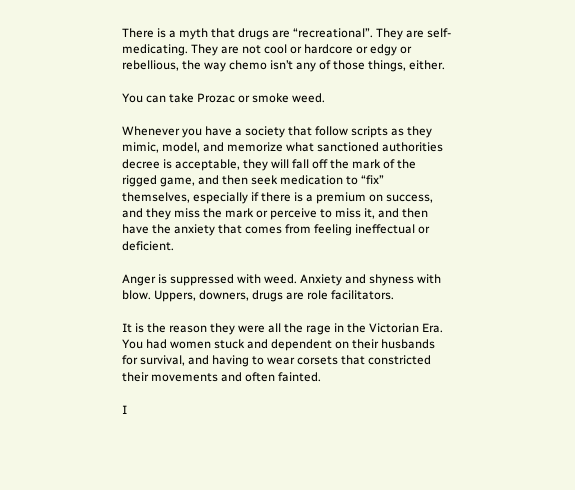There is a myth that drugs are “recreational”. They are self-medicating. They are not cool or hardcore or edgy or rebellious, the way chemo isn’t any of those things, either.

You can take Prozac or smoke weed.

Whenever you have a society that follow scripts as they mimic, model, and memorize what sanctioned authorities decree is acceptable, they will fall off the mark of the rigged game, and then seek medication to “fix” themselves, especially if there is a premium on success, and they miss the mark or perceive to miss it, and then have the anxiety that comes from feeling ineffectual or deficient.

Anger is suppressed with weed. Anxiety and shyness with blow. Uppers, downers, drugs are role facilitators.

It is the reason they were all the rage in the Victorian Era. You had women stuck and dependent on their husbands for survival, and having to wear corsets that constricted their movements and often fainted.

I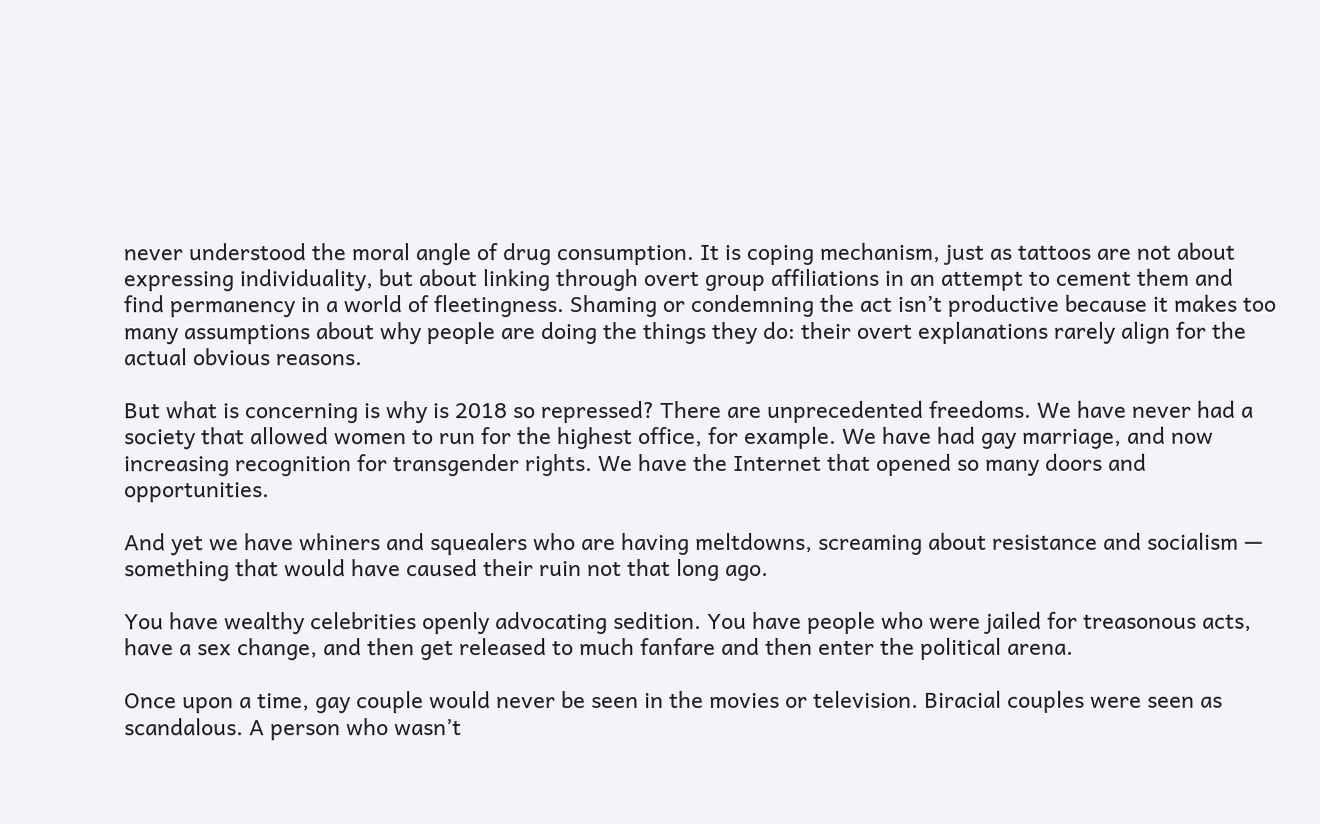never understood the moral angle of drug consumption. It is coping mechanism, just as tattoos are not about expressing individuality, but about linking through overt group affiliations in an attempt to cement them and find permanency in a world of fleetingness. Shaming or condemning the act isn’t productive because it makes too many assumptions about why people are doing the things they do: their overt explanations rarely align for the actual obvious reasons.

But what is concerning is why is 2018 so repressed? There are unprecedented freedoms. We have never had a society that allowed women to run for the highest office, for example. We have had gay marriage, and now increasing recognition for transgender rights. We have the Internet that opened so many doors and opportunities.

And yet we have whiners and squealers who are having meltdowns, screaming about resistance and socialism — something that would have caused their ruin not that long ago.

You have wealthy celebrities openly advocating sedition. You have people who were jailed for treasonous acts, have a sex change, and then get released to much fanfare and then enter the political arena.

Once upon a time, gay couple would never be seen in the movies or television. Biracial couples were seen as scandalous. A person who wasn’t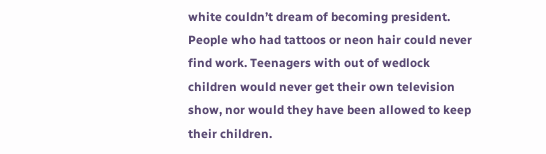white couldn’t dream of becoming president. People who had tattoos or neon hair could never find work. Teenagers with out of wedlock children would never get their own television show, nor would they have been allowed to keep their children.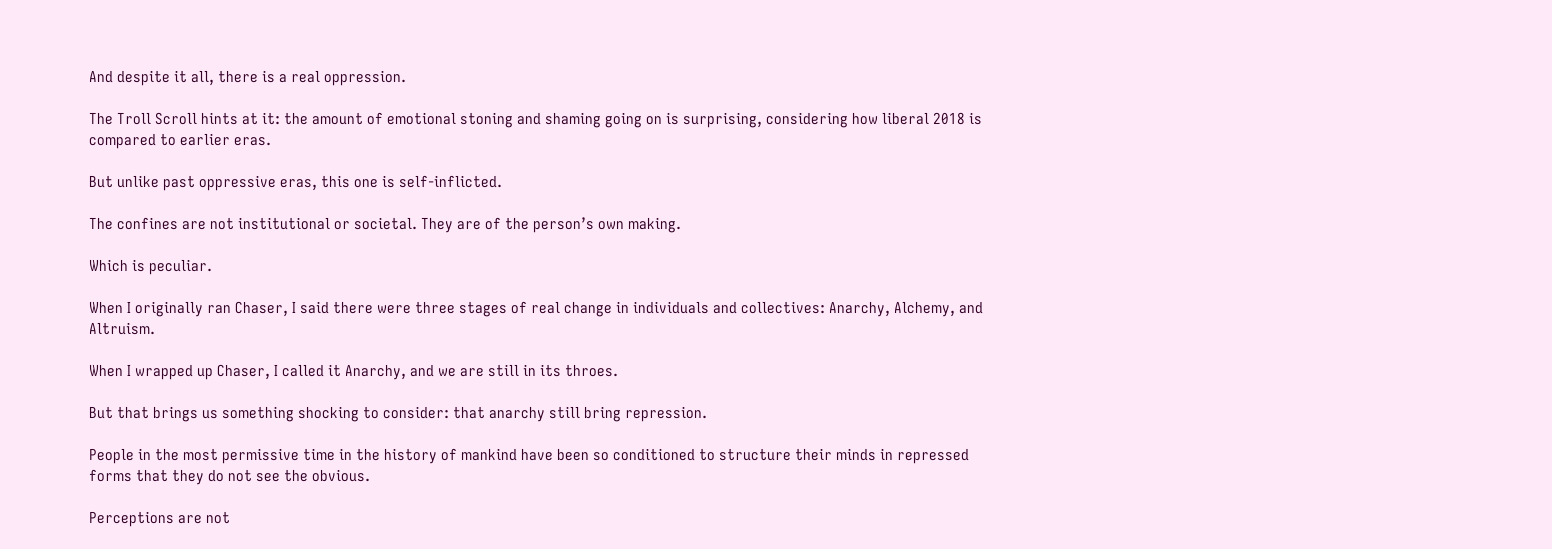And despite it all, there is a real oppression.

The Troll Scroll hints at it: the amount of emotional stoning and shaming going on is surprising, considering how liberal 2018 is compared to earlier eras.

But unlike past oppressive eras, this one is self-inflicted.

The confines are not institutional or societal. They are of the person’s own making.

Which is peculiar.

When I originally ran Chaser, I said there were three stages of real change in individuals and collectives: Anarchy, Alchemy, and Altruism.

When I wrapped up Chaser, I called it Anarchy, and we are still in its throes.

But that brings us something shocking to consider: that anarchy still bring repression.

People in the most permissive time in the history of mankind have been so conditioned to structure their minds in repressed forms that they do not see the obvious.

Perceptions are not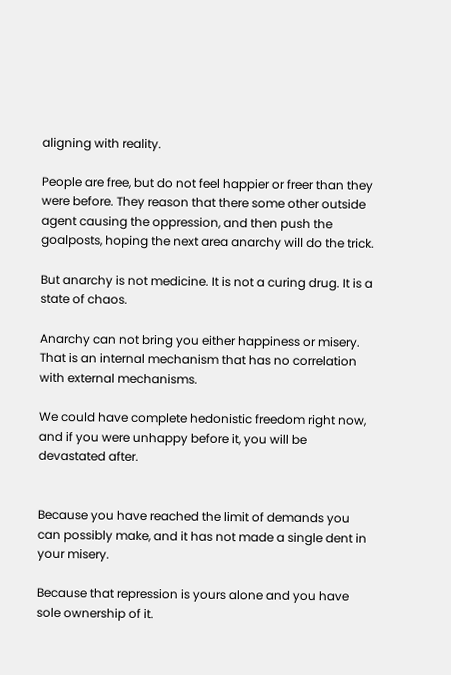aligning with reality.

People are free, but do not feel happier or freer than they were before. They reason that there some other outside agent causing the oppression, and then push the goalposts, hoping the next area anarchy will do the trick.

But anarchy is not medicine. It is not a curing drug. It is a state of chaos.

Anarchy can not bring you either happiness or misery. That is an internal mechanism that has no correlation with external mechanisms.

We could have complete hedonistic freedom right now, and if you were unhappy before it, you will be devastated after.


Because you have reached the limit of demands you can possibly make, and it has not made a single dent in your misery.

Because that repression is yours alone and you have sole ownership of it.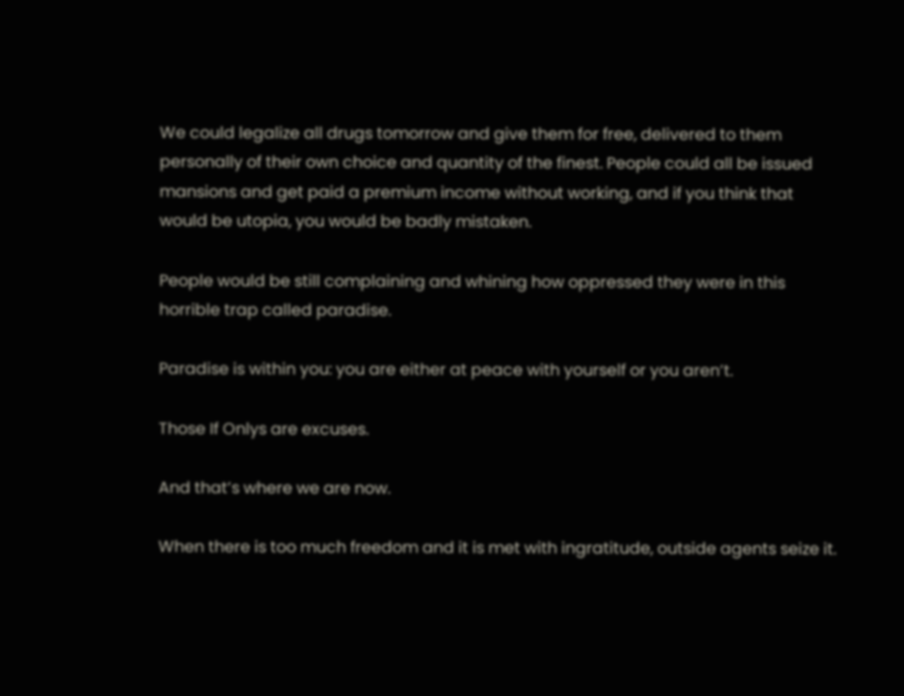We could legalize all drugs tomorrow and give them for free, delivered to them personally of their own choice and quantity of the finest. People could all be issued mansions and get paid a premium income without working, and if you think that would be utopia, you would be badly mistaken.

People would be still complaining and whining how oppressed they were in this horrible trap called paradise.

Paradise is within you: you are either at peace with yourself or you aren’t.

Those If Onlys are excuses.

And that’s where we are now.

When there is too much freedom and it is met with ingratitude, outside agents seize it.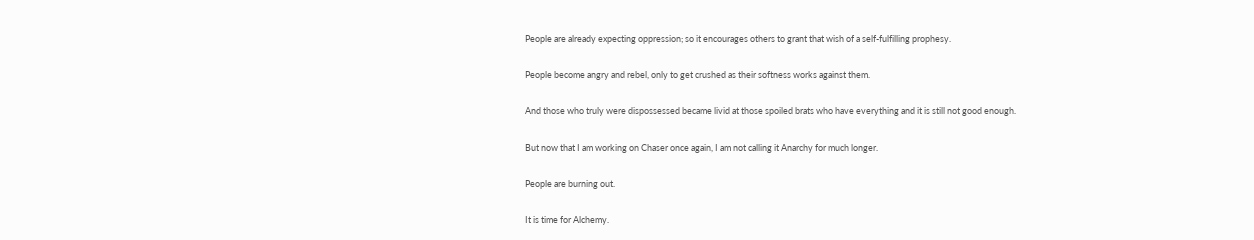People are already expecting oppression; so it encourages others to grant that wish of a self-fulfilling prophesy.

People become angry and rebel, only to get crushed as their softness works against them.

And those who truly were dispossessed became livid at those spoiled brats who have everything and it is still not good enough.

But now that I am working on Chaser once again, I am not calling it Anarchy for much longer.

People are burning out.

It is time for Alchemy.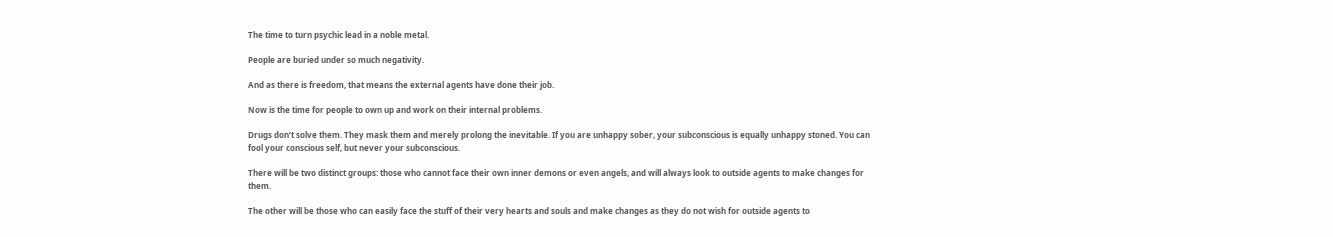The time to turn psychic lead in a noble metal.

People are buried under so much negativity.

And as there is freedom, that means the external agents have done their job.

Now is the time for people to own up and work on their internal problems.

Drugs don’t solve them. They mask them and merely prolong the inevitable. If you are unhappy sober, your subconscious is equally unhappy stoned. You can fool your conscious self, but never your subconscious.

There will be two distinct groups: those who cannot face their own inner demons or even angels, and will always look to outside agents to make changes for them.

The other will be those who can easily face the stuff of their very hearts and souls and make changes as they do not wish for outside agents to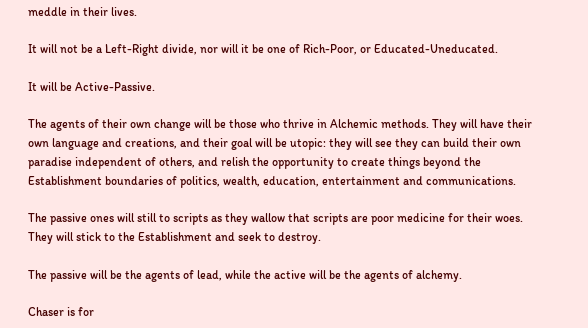meddle in their lives.

It will not be a Left-Right divide, nor will it be one of Rich-Poor, or Educated-Uneducated.

It will be Active-Passive.

The agents of their own change will be those who thrive in Alchemic methods. They will have their own language and creations, and their goal will be utopic: they will see they can build their own paradise independent of others, and relish the opportunity to create things beyond the Establishment boundaries of politics, wealth, education, entertainment and communications.

The passive ones will still to scripts as they wallow that scripts are poor medicine for their woes. They will stick to the Establishment and seek to destroy.

The passive will be the agents of lead, while the active will be the agents of alchemy.

Chaser is for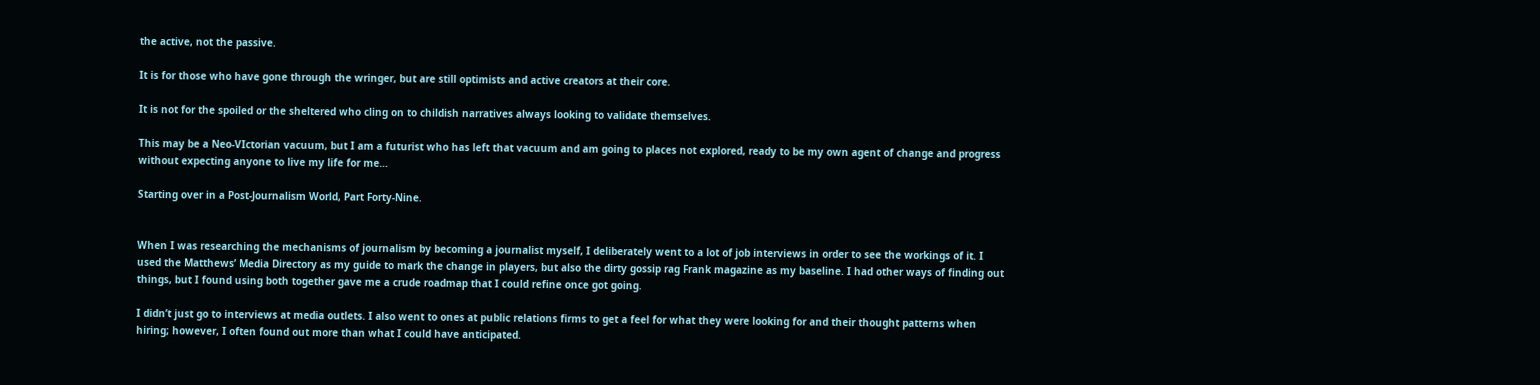the active, not the passive.

It is for those who have gone through the wringer, but are still optimists and active creators at their core.

It is not for the spoiled or the sheltered who cling on to childish narratives always looking to validate themselves.

This may be a Neo-VIctorian vacuum, but I am a futurist who has left that vacuum and am going to places not explored, ready to be my own agent of change and progress without expecting anyone to live my life for me…

Starting over in a Post-Journalism World, Part Forty-Nine.


When I was researching the mechanisms of journalism by becoming a journalist myself, I deliberately went to a lot of job interviews in order to see the workings of it. I used the Matthews’ Media Directory as my guide to mark the change in players, but also the dirty gossip rag Frank magazine as my baseline. I had other ways of finding out things, but I found using both together gave me a crude roadmap that I could refine once got going.

I didn’t just go to interviews at media outlets. I also went to ones at public relations firms to get a feel for what they were looking for and their thought patterns when hiring; however, I often found out more than what I could have anticipated.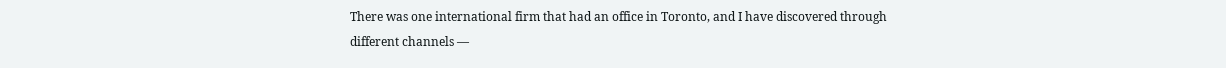There was one international firm that had an office in Toronto, and I have discovered through different channels —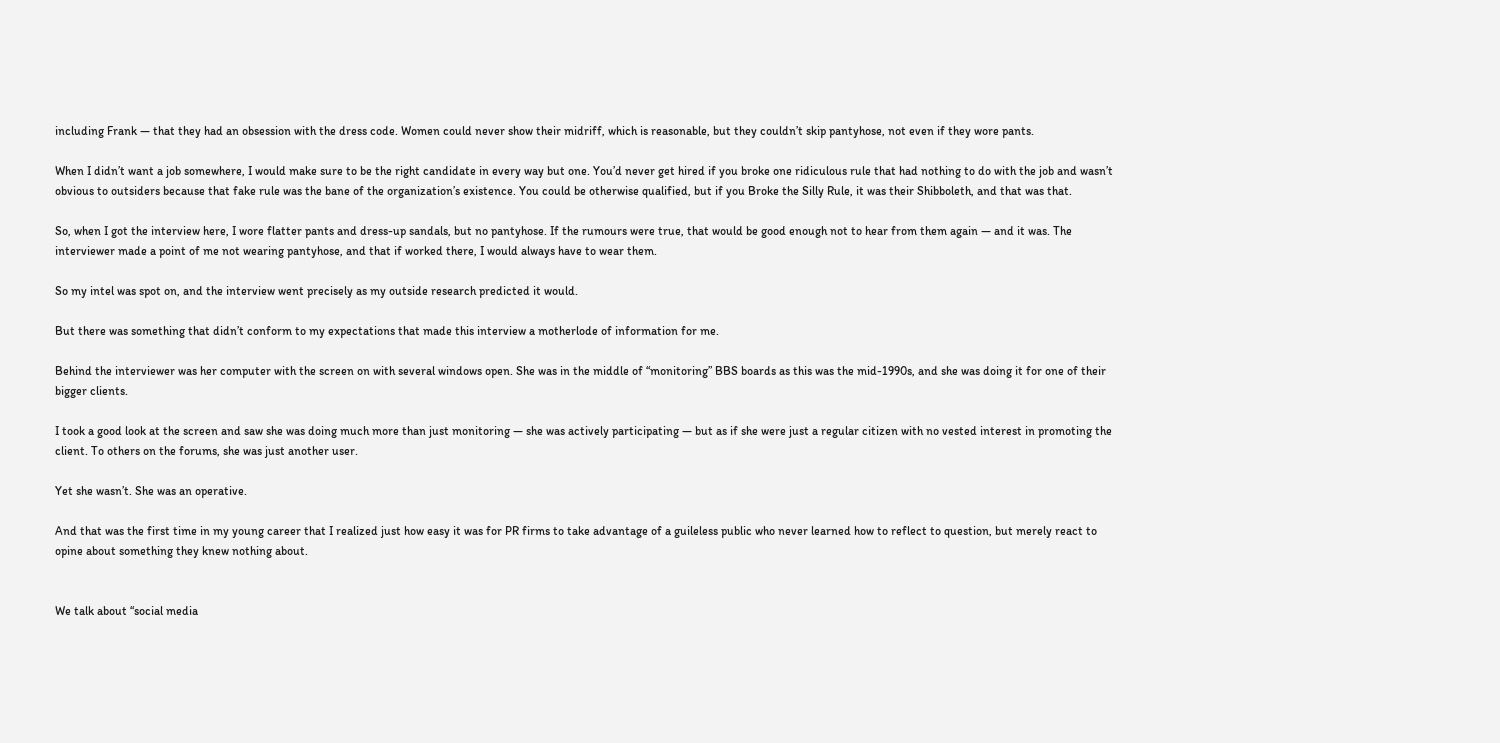including Frank — that they had an obsession with the dress code. Women could never show their midriff, which is reasonable, but they couldn’t skip pantyhose, not even if they wore pants.

When I didn’t want a job somewhere, I would make sure to be the right candidate in every way but one. You’d never get hired if you broke one ridiculous rule that had nothing to do with the job and wasn’t obvious to outsiders because that fake rule was the bane of the organization’s existence. You could be otherwise qualified, but if you Broke the Silly Rule, it was their Shibboleth, and that was that.

So, when I got the interview here, I wore flatter pants and dress-up sandals, but no pantyhose. If the rumours were true, that would be good enough not to hear from them again — and it was. The interviewer made a point of me not wearing pantyhose, and that if worked there, I would always have to wear them.

So my intel was spot on, and the interview went precisely as my outside research predicted it would.

But there was something that didn’t conform to my expectations that made this interview a motherlode of information for me.

Behind the interviewer was her computer with the screen on with several windows open. She was in the middle of “monitoring” BBS boards as this was the mid-1990s, and she was doing it for one of their bigger clients.

I took a good look at the screen and saw she was doing much more than just monitoring — she was actively participating — but as if she were just a regular citizen with no vested interest in promoting the client. To others on the forums, she was just another user.

Yet she wasn’t. She was an operative.

And that was the first time in my young career that I realized just how easy it was for PR firms to take advantage of a guileless public who never learned how to reflect to question, but merely react to opine about something they knew nothing about.


We talk about “social media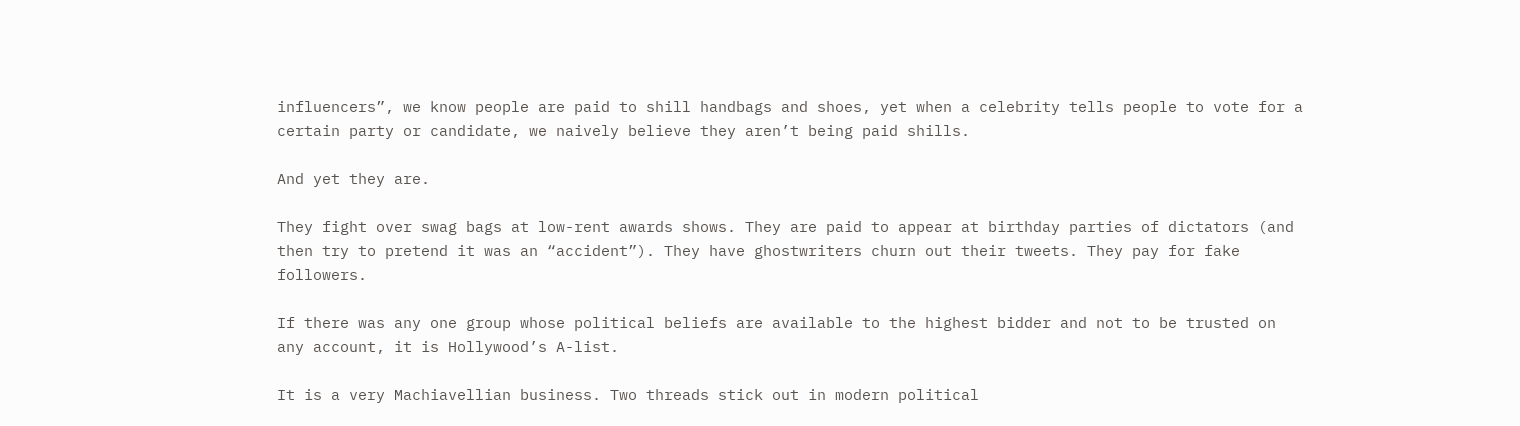influencers”, we know people are paid to shill handbags and shoes, yet when a celebrity tells people to vote for a certain party or candidate, we naively believe they aren’t being paid shills.

And yet they are.

They fight over swag bags at low-rent awards shows. They are paid to appear at birthday parties of dictators (and then try to pretend it was an “accident”). They have ghostwriters churn out their tweets. They pay for fake followers.

If there was any one group whose political beliefs are available to the highest bidder and not to be trusted on any account, it is Hollywood’s A-list.

It is a very Machiavellian business. Two threads stick out in modern political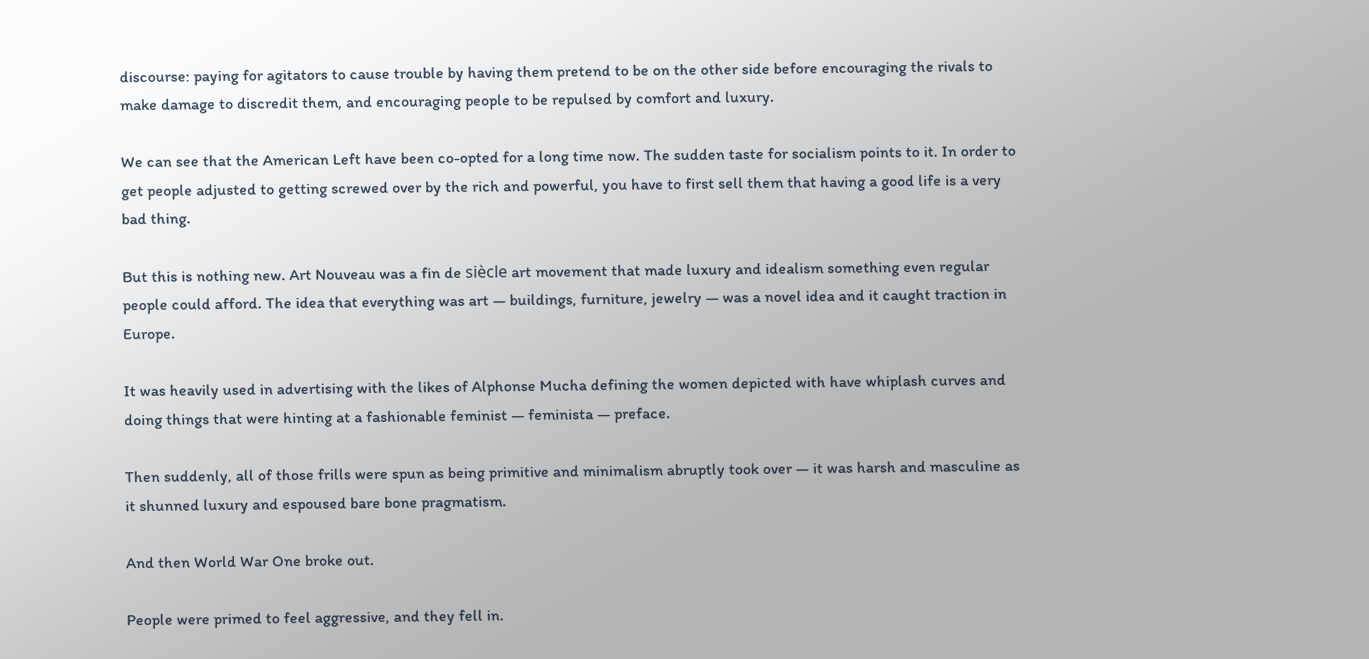discourse: paying for agitators to cause trouble by having them pretend to be on the other side before encouraging the rivals to make damage to discredit them, and encouraging people to be repulsed by comfort and luxury.

We can see that the American Left have been co-opted for a long time now. The sudden taste for socialism points to it. In order to get people adjusted to getting screwed over by the rich and powerful, you have to first sell them that having a good life is a very bad thing.

But this is nothing new. Art Nouveau was a fin de siècle art movement that made luxury and idealism something even regular people could afford. The idea that everything was art — buildings, furniture, jewelry — was a novel idea and it caught traction in Europe.

It was heavily used in advertising with the likes of Alphonse Mucha defining the women depicted with have whiplash curves and doing things that were hinting at a fashionable feminist — feminista — preface.

Then suddenly, all of those frills were spun as being primitive and minimalism abruptly took over — it was harsh and masculine as it shunned luxury and espoused bare bone pragmatism.

And then World War One broke out.

People were primed to feel aggressive, and they fell in.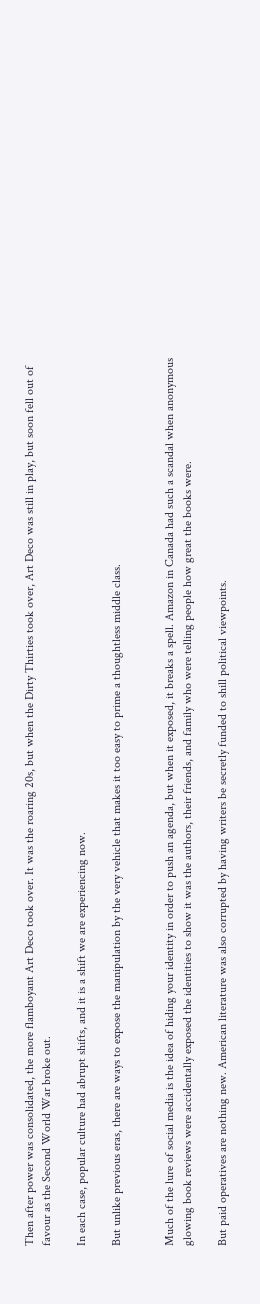Then after power was consolidated, the more flamboyant Art Deco took over. It was the roaring 20s, but when the Dirty Thirties took over, Art Deco was still in play, but soon fell out of favour as the Second World War broke out.

In each case, popular culture had abrupt shifts, and it is a shift we are experiencing now.

But unlike previous eras, there are ways to expose the manipulation by the very vehicle that makes it too easy to prime a thoughtless middle class.


Much of the lure of social media is the idea of hiding your identity in order to push an agenda, but when it exposed, it breaks a spell. Amazon in Canada had such a scandal when anonymous glowing book reviews were accidentally exposed the identities to show it was the authors, their friends, and family who were telling people how great the books were.

But paid operatives are nothing new. American literature was also corrupted by having writers be secretly funded to shill political viewpoints.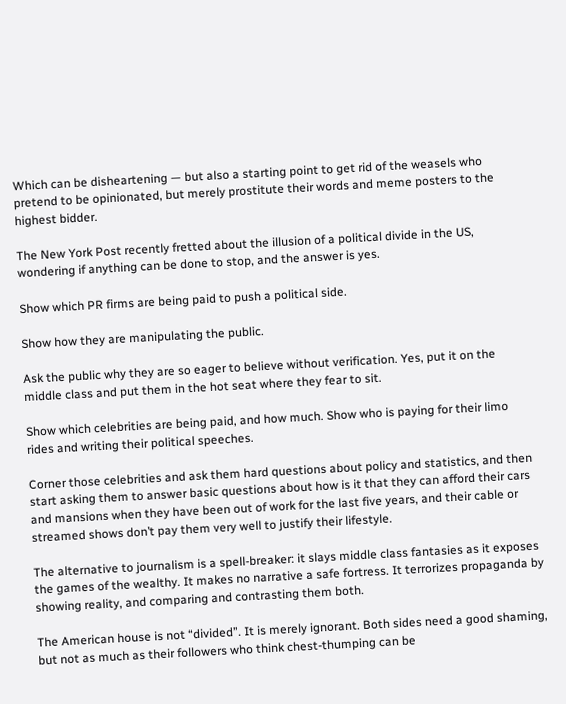Which can be disheartening — but also a starting point to get rid of the weasels who pretend to be opinionated, but merely prostitute their words and meme posters to the highest bidder.

The New York Post recently fretted about the illusion of a political divide in the US, wondering if anything can be done to stop, and the answer is yes.

Show which PR firms are being paid to push a political side.

Show how they are manipulating the public.

Ask the public why they are so eager to believe without verification. Yes, put it on the middle class and put them in the hot seat where they fear to sit.

Show which celebrities are being paid, and how much. Show who is paying for their limo rides and writing their political speeches.

Corner those celebrities and ask them hard questions about policy and statistics, and then start asking them to answer basic questions about how is it that they can afford their cars and mansions when they have been out of work for the last five years, and their cable or streamed shows don’t pay them very well to justify their lifestyle.

The alternative to journalism is a spell-breaker: it slays middle class fantasies as it exposes the games of the wealthy. It makes no narrative a safe fortress. It terrorizes propaganda by showing reality, and comparing and contrasting them both.

The American house is not “divided”. It is merely ignorant. Both sides need a good shaming, but not as much as their followers who think chest-thumping can be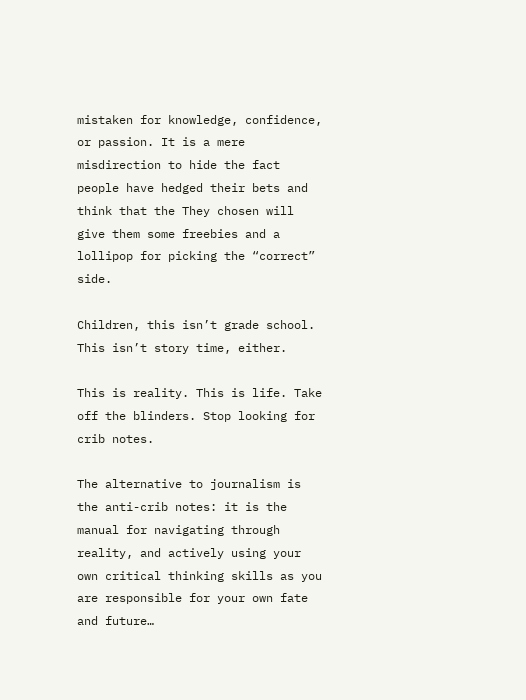mistaken for knowledge, confidence, or passion. It is a mere misdirection to hide the fact people have hedged their bets and think that the They chosen will give them some freebies and a lollipop for picking the “correct” side.

Children, this isn’t grade school. This isn’t story time, either.

This is reality. This is life. Take off the blinders. Stop looking for crib notes.

The alternative to journalism is the anti-crib notes: it is the manual for navigating through reality, and actively using your own critical thinking skills as you are responsible for your own fate and future…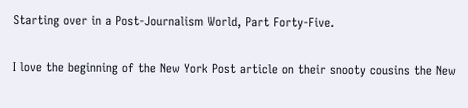Starting over in a Post-Journalism World, Part Forty-Five.

I love the beginning of the New York Post article on their snooty cousins the New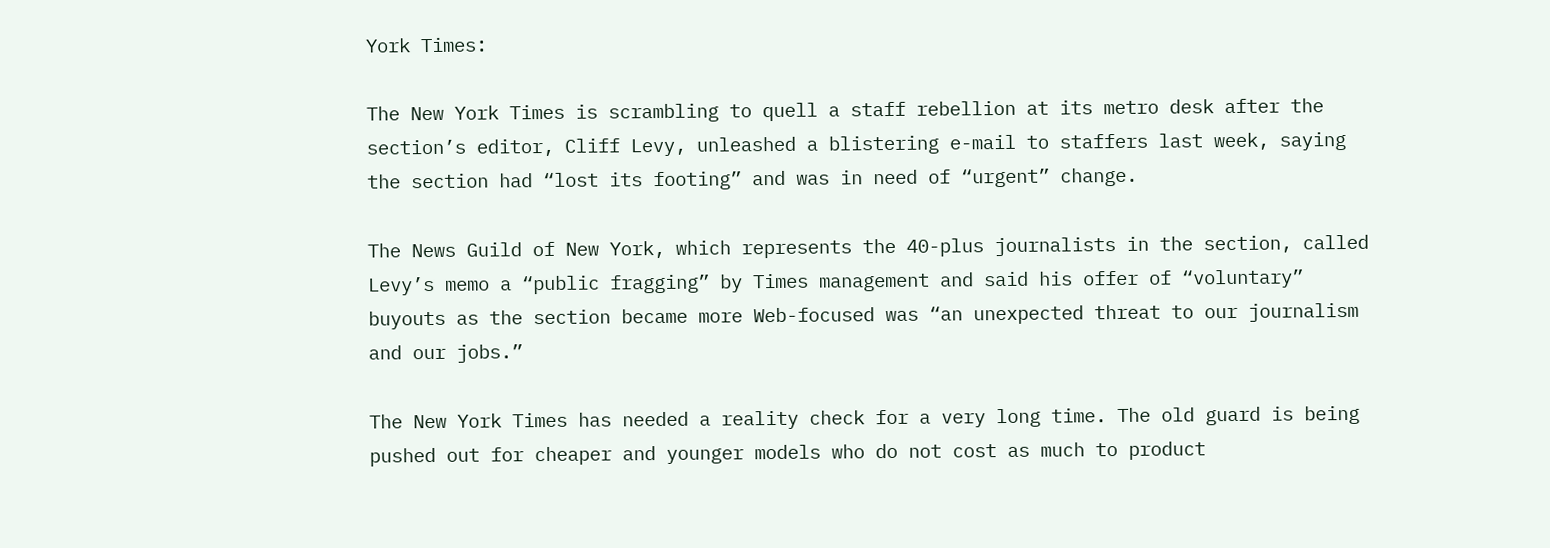York Times:

The New York Times is scrambling to quell a staff rebellion at its metro desk after the section’s editor, Cliff Levy, unleashed a blistering e-mail to staffers last week, saying the section had “lost its footing” and was in need of “urgent” change.

The News Guild of New York, which represents the 40-plus journalists in the section, called Levy’s memo a “public fragging” by Times management and said his offer of “voluntary” buyouts as the section became more Web-focused was “an unexpected threat to our journalism and our jobs.”

The New York Times has needed a reality check for a very long time. The old guard is being pushed out for cheaper and younger models who do not cost as much to product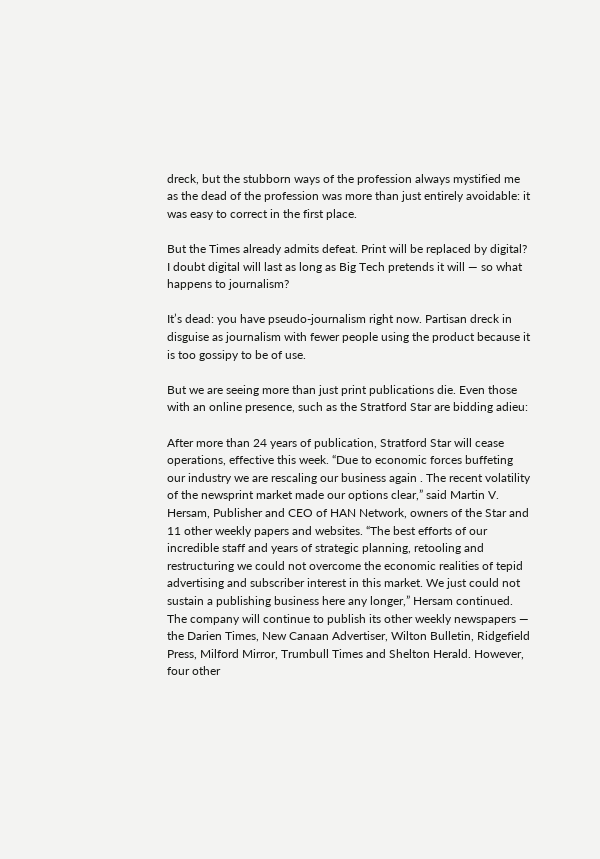dreck, but the stubborn ways of the profession always mystified me as the dead of the profession was more than just entirely avoidable: it was easy to correct in the first place.

But the Times already admits defeat. Print will be replaced by digital? I doubt digital will last as long as Big Tech pretends it will — so what happens to journalism?

It’s dead: you have pseudo-journalism right now. Partisan dreck in disguise as journalism with fewer people using the product because it is too gossipy to be of use.

But we are seeing more than just print publications die. Even those with an online presence, such as the Stratford Star are bidding adieu:

After more than 24 years of publication, Stratford Star will cease operations, effective this week. “Due to economic forces buffeting our industry we are rescaling our business again . The recent volatility of the newsprint market made our options clear,” said Martin V. Hersam, Publisher and CEO of HAN Network, owners of the Star and 11 other weekly papers and websites. “The best efforts of our incredible staff and years of strategic planning, retooling and restructuring we could not overcome the economic realities of tepid advertising and subscriber interest in this market. We just could not sustain a publishing business here any longer,” Hersam continued. The company will continue to publish its other weekly newspapers — the Darien Times, New Canaan Advertiser, Wilton Bulletin, Ridgefield Press, Milford Mirror, Trumbull Times and Shelton Herald. However, four other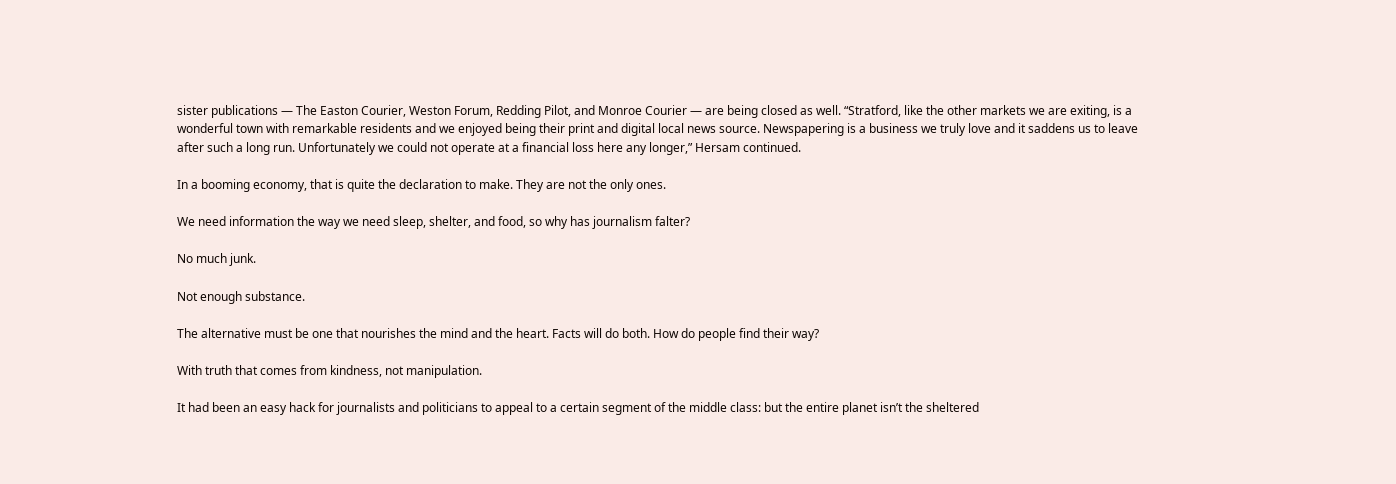sister publications — The Easton Courier, Weston Forum, Redding Pilot, and Monroe Courier — are being closed as well. “Stratford, like the other markets we are exiting, is a wonderful town with remarkable residents and we enjoyed being their print and digital local news source. Newspapering is a business we truly love and it saddens us to leave after such a long run. Unfortunately we could not operate at a financial loss here any longer,” Hersam continued.

In a booming economy, that is quite the declaration to make. They are not the only ones.

We need information the way we need sleep, shelter, and food, so why has journalism falter?

No much junk.

Not enough substance.

The alternative must be one that nourishes the mind and the heart. Facts will do both. How do people find their way?

With truth that comes from kindness, not manipulation.

It had been an easy hack for journalists and politicians to appeal to a certain segment of the middle class: but the entire planet isn’t the sheltered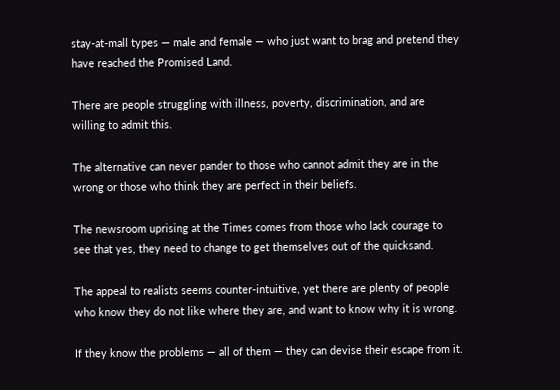stay-at-mall types — male and female — who just want to brag and pretend they have reached the Promised Land.

There are people struggling with illness, poverty, discrimination, and are willing to admit this.

The alternative can never pander to those who cannot admit they are in the wrong or those who think they are perfect in their beliefs.

The newsroom uprising at the Times comes from those who lack courage to see that yes, they need to change to get themselves out of the quicksand.

The appeal to realists seems counter-intuitive, yet there are plenty of people who know they do not like where they are, and want to know why it is wrong.

If they know the problems — all of them — they can devise their escape from it.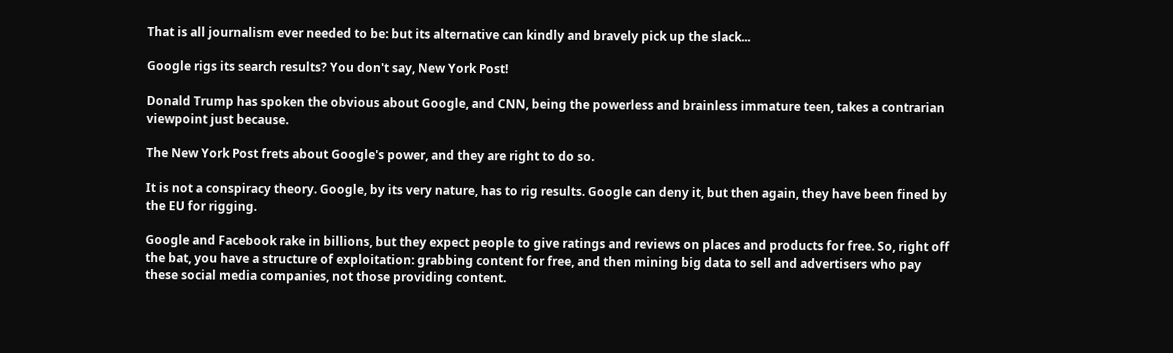That is all journalism ever needed to be: but its alternative can kindly and bravely pick up the slack...

Google rigs its search results? You don't say, New York Post!

Donald Trump has spoken the obvious about Google, and CNN, being the powerless and brainless immature teen, takes a contrarian viewpoint just because.

The New York Post frets about Google's power, and they are right to do so.

It is not a conspiracy theory. Google, by its very nature, has to rig results. Google can deny it, but then again, they have been fined by the EU for rigging.

Google and Facebook rake in billions, but they expect people to give ratings and reviews on places and products for free. So, right off the bat, you have a structure of exploitation: grabbing content for free, and then mining big data to sell and advertisers who pay these social media companies, not those providing content.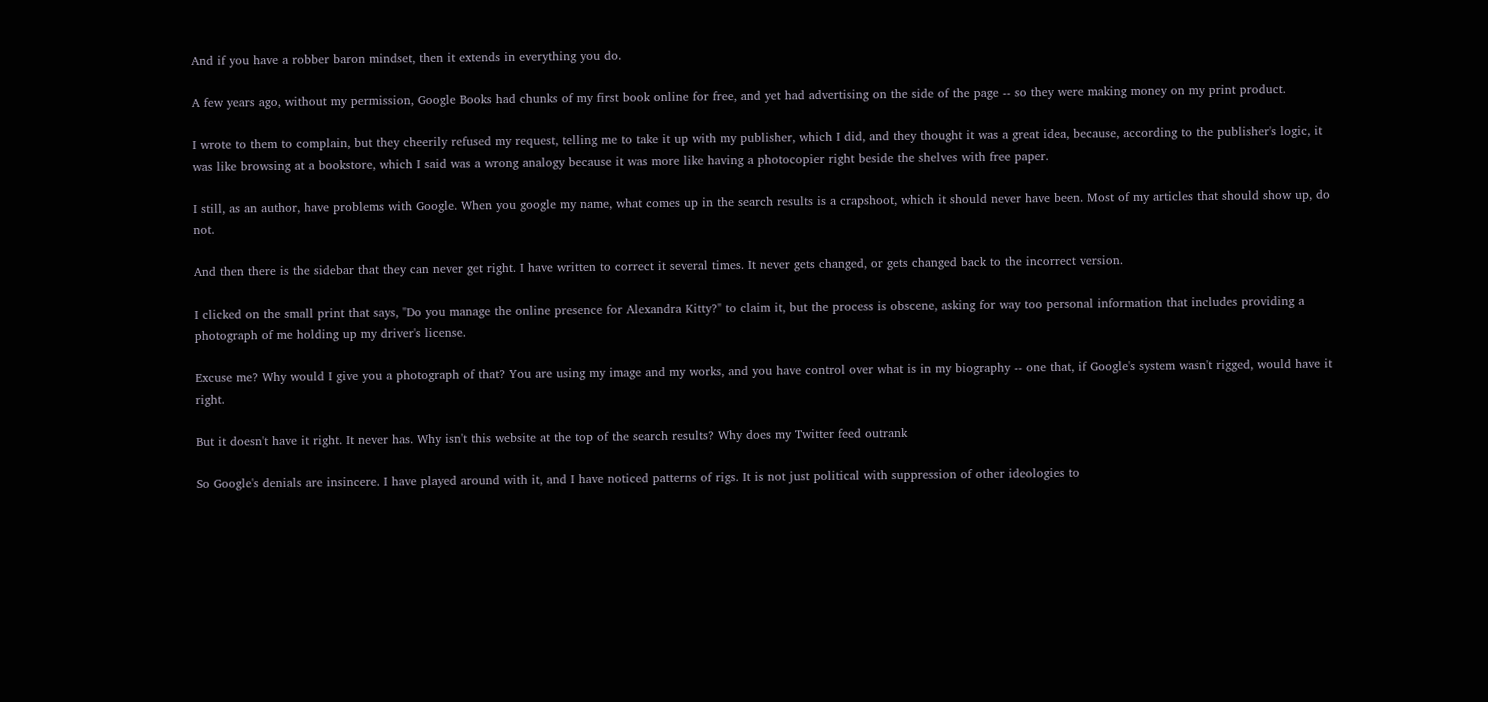And if you have a robber baron mindset, then it extends in everything you do.

A few years ago, without my permission, Google Books had chunks of my first book online for free, and yet had advertising on the side of the page -- so they were making money on my print product.

I wrote to them to complain, but they cheerily refused my request, telling me to take it up with my publisher, which I did, and they thought it was a great idea, because, according to the publisher's logic, it was like browsing at a bookstore, which I said was a wrong analogy because it was more like having a photocopier right beside the shelves with free paper.

I still, as an author, have problems with Google. When you google my name, what comes up in the search results is a crapshoot, which it should never have been. Most of my articles that should show up, do not.

And then there is the sidebar that they can never get right. I have written to correct it several times. It never gets changed, or gets changed back to the incorrect version.

I clicked on the small print that says, "Do you manage the online presence for Alexandra Kitty?" to claim it, but the process is obscene, asking for way too personal information that includes providing a photograph of me holding up my driver's license.

Excuse me? Why would I give you a photograph of that? You are using my image and my works, and you have control over what is in my biography -- one that, if Google's system wasn't rigged, would have it right.

But it doesn't have it right. It never has. Why isn't this website at the top of the search results? Why does my Twitter feed outrank

So Google's denials are insincere. I have played around with it, and I have noticed patterns of rigs. It is not just political with suppression of other ideologies to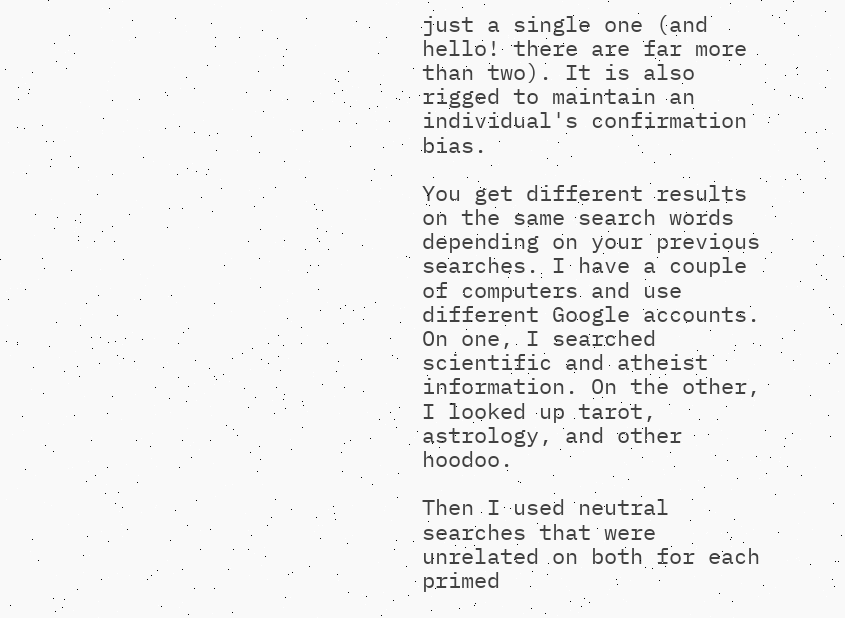just a single one (and hello! there are far more than two). It is also rigged to maintain an individual's confirmation bias.

You get different results on the same search words depending on your previous searches. I have a couple of computers and use different Google accounts. On one, I searched scientific and atheist information. On the other, I looked up tarot, astrology, and other hoodoo.

Then I used neutral searches that were unrelated on both for each primed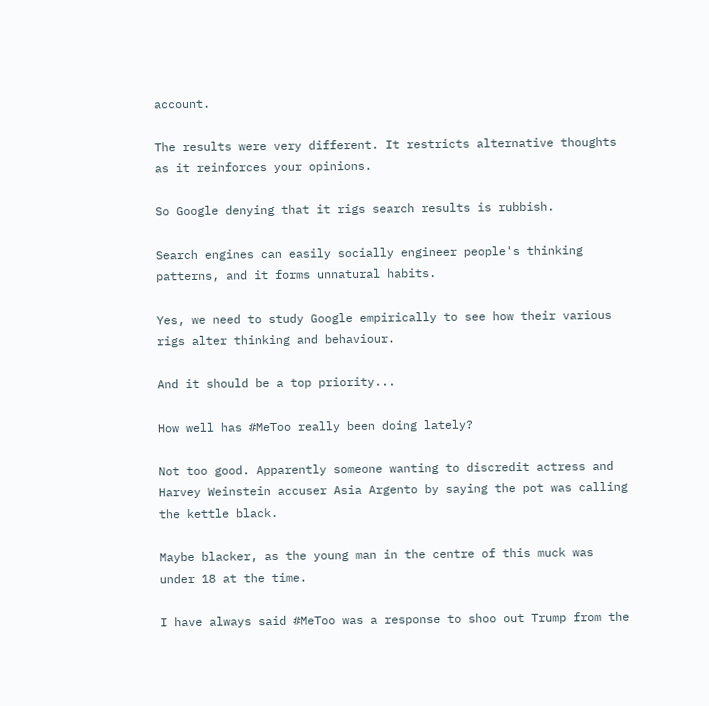account.

The results were very different. It restricts alternative thoughts as it reinforces your opinions.

So Google denying that it rigs search results is rubbish.

Search engines can easily socially engineer people's thinking patterns, and it forms unnatural habits.

Yes, we need to study Google empirically to see how their various rigs alter thinking and behaviour.

And it should be a top priority...

How well has #MeToo really been doing lately?

Not too good. Apparently someone wanting to discredit actress and Harvey Weinstein accuser Asia Argento by saying the pot was calling the kettle black.

Maybe blacker, as the young man in the centre of this muck was under 18 at the time.

I have always said #MeToo was a response to shoo out Trump from the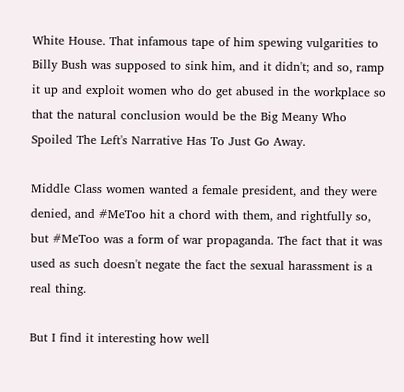White House. That infamous tape of him spewing vulgarities to Billy Bush was supposed to sink him, and it didn't; and so, ramp it up and exploit women who do get abused in the workplace so that the natural conclusion would be the Big Meany Who Spoiled The Left's Narrative Has To Just Go Away.

Middle Class women wanted a female president, and they were denied, and #MeToo hit a chord with them, and rightfully so, but #MeToo was a form of war propaganda. The fact that it was used as such doesn't negate the fact the sexual harassment is a real thing.

But I find it interesting how well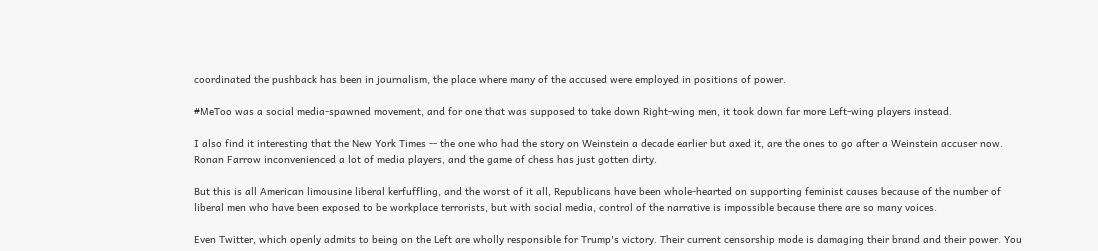coordinated the pushback has been in journalism, the place where many of the accused were employed in positions of power.

#MeToo was a social media-spawned movement, and for one that was supposed to take down Right-wing men, it took down far more Left-wing players instead.

I also find it interesting that the New York Times -- the one who had the story on Weinstein a decade earlier but axed it, are the ones to go after a Weinstein accuser now. Ronan Farrow inconvenienced a lot of media players, and the game of chess has just gotten dirty.

But this is all American limousine liberal kerfuffling, and the worst of it all, Republicans have been whole-hearted on supporting feminist causes because of the number of liberal men who have been exposed to be workplace terrorists, but with social media, control of the narrative is impossible because there are so many voices.

Even Twitter, which openly admits to being on the Left are wholly responsible for Trump's victory. Their current censorship mode is damaging their brand and their power. You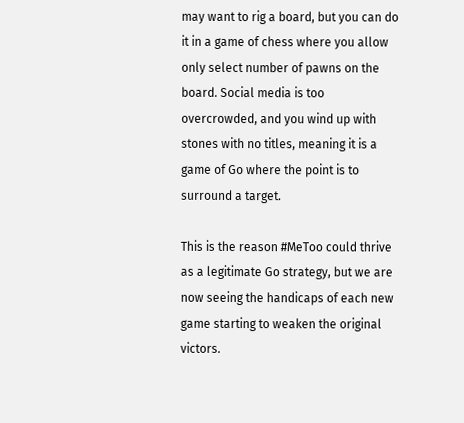may want to rig a board, but you can do it in a game of chess where you allow only select number of pawns on the board. Social media is too overcrowded, and you wind up with stones with no titles, meaning it is a game of Go where the point is to surround a target.

This is the reason #MeToo could thrive as a legitimate Go strategy, but we are now seeing the handicaps of each new game starting to weaken the original victors.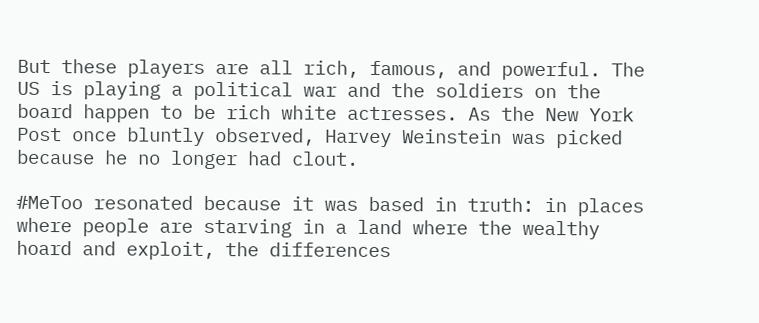But these players are all rich, famous, and powerful. The US is playing a political war and the soldiers on the board happen to be rich white actresses. As the New York Post once bluntly observed, Harvey Weinstein was picked because he no longer had clout.

#MeToo resonated because it was based in truth: in places where people are starving in a land where the wealthy hoard and exploit, the differences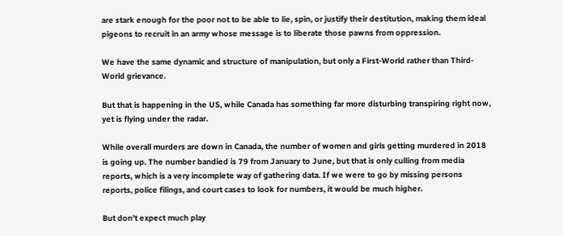are stark enough for the poor not to be able to lie, spin, or justify their destitution, making them ideal pigeons to recruit in an army whose message is to liberate those pawns from oppression.

We have the same dynamic and structure of manipulation, but only a First-World rather than Third-World grievance.

But that is happening in the US, while Canada has something far more disturbing transpiring right now, yet is flying under the radar.

While overall murders are down in Canada, the number of women and girls getting murdered in 2018 is going up. The number bandied is 79 from January to June, but that is only culling from media reports, which is a very incomplete way of gathering data. If we were to go by missing persons reports, police filings, and court cases to look for numbers, it would be much higher.

But don't expect much play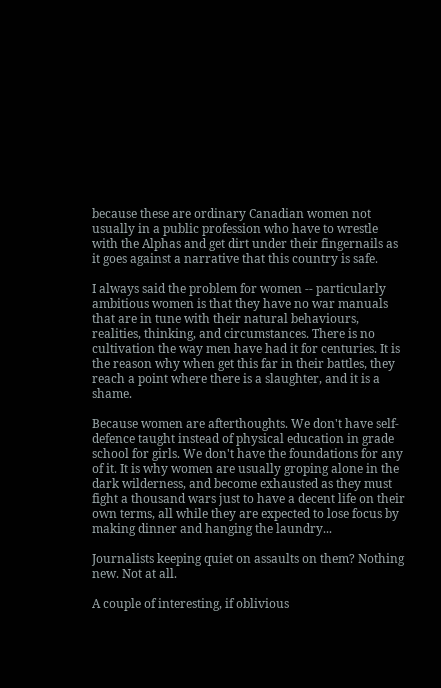because these are ordinary Canadian women not usually in a public profession who have to wrestle with the Alphas and get dirt under their fingernails as it goes against a narrative that this country is safe.

I always said the problem for women -- particularly ambitious women is that they have no war manuals that are in tune with their natural behaviours, realities, thinking, and circumstances. There is no cultivation the way men have had it for centuries. It is the reason why when get this far in their battles, they reach a point where there is a slaughter, and it is a shame.

Because women are afterthoughts. We don't have self-defence taught instead of physical education in grade school for girls. We don't have the foundations for any of it. It is why women are usually groping alone in the dark wilderness, and become exhausted as they must fight a thousand wars just to have a decent life on their own terms, all while they are expected to lose focus by making dinner and hanging the laundry...

Journalists keeping quiet on assaults on them? Nothing new. Not at all.

A couple of interesting, if oblivious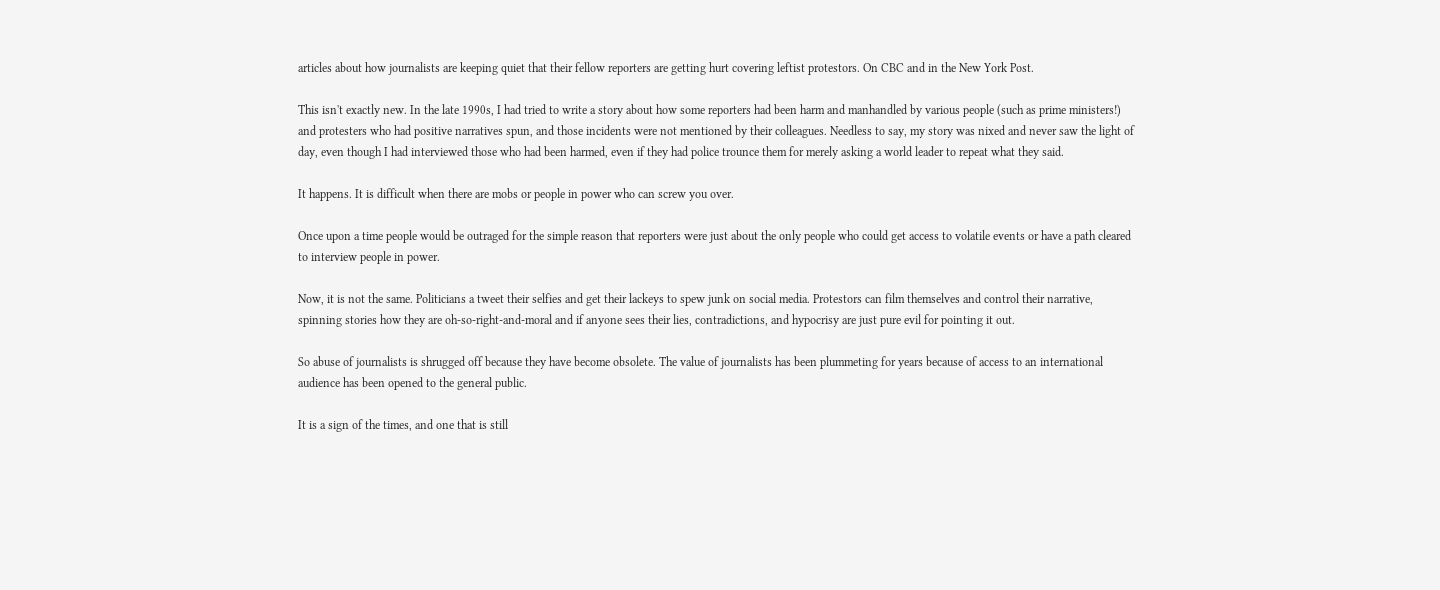articles about how journalists are keeping quiet that their fellow reporters are getting hurt covering leftist protestors. On CBC and in the New York Post.

This isn't exactly new. In the late 1990s, I had tried to write a story about how some reporters had been harm and manhandled by various people (such as prime ministers!) and protesters who had positive narratives spun, and those incidents were not mentioned by their colleagues. Needless to say, my story was nixed and never saw the light of day, even though I had interviewed those who had been harmed, even if they had police trounce them for merely asking a world leader to repeat what they said.

It happens. It is difficult when there are mobs or people in power who can screw you over.

Once upon a time people would be outraged for the simple reason that reporters were just about the only people who could get access to volatile events or have a path cleared to interview people in power.

Now, it is not the same. Politicians a tweet their selfies and get their lackeys to spew junk on social media. Protestors can film themselves and control their narrative, spinning stories how they are oh-so-right-and-moral and if anyone sees their lies, contradictions, and hypocrisy are just pure evil for pointing it out.

So abuse of journalists is shrugged off because they have become obsolete. The value of journalists has been plummeting for years because of access to an international audience has been opened to the general public.

It is a sign of the times, and one that is still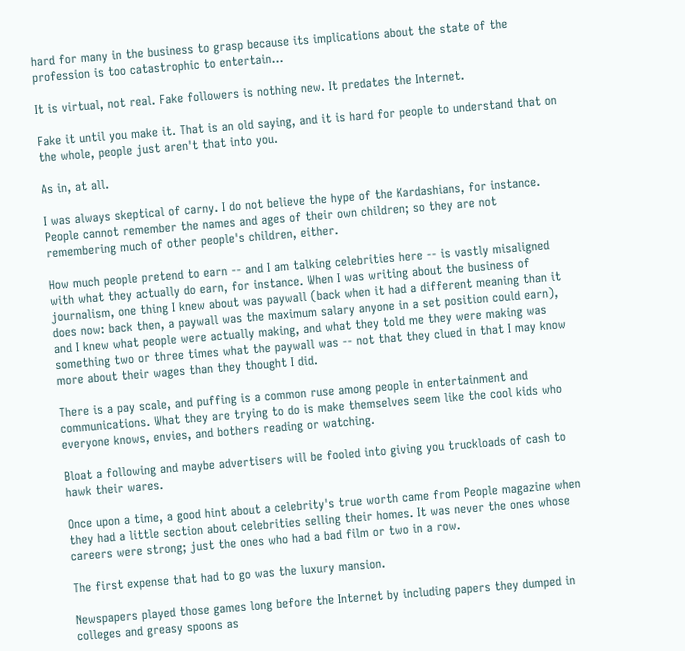hard for many in the business to grasp because its implications about the state of the profession is too catastrophic to entertain...

It is virtual, not real. Fake followers is nothing new. It predates the Internet.

Fake it until you make it. That is an old saying, and it is hard for people to understand that on the whole, people just aren't that into you.

As in, at all.

I was always skeptical of carny. I do not believe the hype of the Kardashians, for instance. People cannot remember the names and ages of their own children; so they are not remembering much of other people's children, either.

How much people pretend to earn -- and I am talking celebrities here -- is vastly misaligned with what they actually do earn, for instance. When I was writing about the business of journalism, one thing I knew about was paywall (back when it had a different meaning than it does now: back then, a paywall was the maximum salary anyone in a set position could earn), and I knew what people were actually making, and what they told me they were making was something two or three times what the paywall was -- not that they clued in that I may know more about their wages than they thought I did.

There is a pay scale, and puffing is a common ruse among people in entertainment and communications. What they are trying to do is make themselves seem like the cool kids who everyone knows, envies, and bothers reading or watching.

Bloat a following and maybe advertisers will be fooled into giving you truckloads of cash to hawk their wares.

Once upon a time, a good hint about a celebrity's true worth came from People magazine when they had a little section about celebrities selling their homes. It was never the ones whose careers were strong; just the ones who had a bad film or two in a row.

The first expense that had to go was the luxury mansion.

Newspapers played those games long before the Internet by including papers they dumped in colleges and greasy spoons as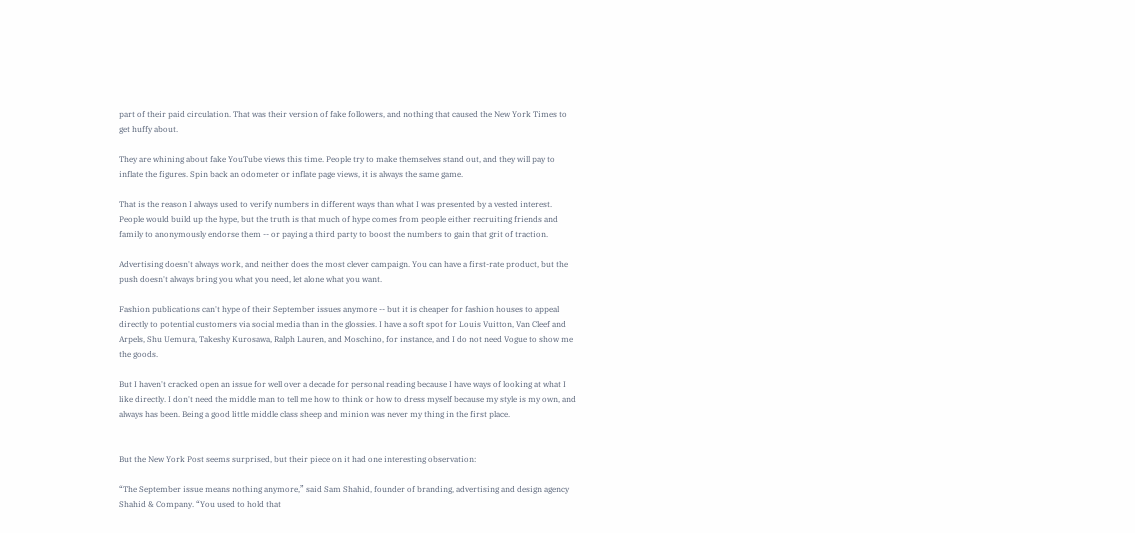part of their paid circulation. That was their version of fake followers, and nothing that caused the New York Times to get huffy about.

They are whining about fake YouTube views this time. People try to make themselves stand out, and they will pay to inflate the figures. Spin back an odometer or inflate page views, it is always the same game.

That is the reason I always used to verify numbers in different ways than what I was presented by a vested interest. People would build up the hype, but the truth is that much of hype comes from people either recruiting friends and family to anonymously endorse them -- or paying a third party to boost the numbers to gain that grit of traction.

Advertising doesn't always work, and neither does the most clever campaign. You can have a first-rate product, but the push doesn't always bring you what you need, let alone what you want.

Fashion publications can't hype of their September issues anymore -- but it is cheaper for fashion houses to appeal directly to potential customers via social media than in the glossies. I have a soft spot for Louis Vuitton, Van Cleef and Arpels, Shu Uemura, Takeshy Kurosawa, Ralph Lauren, and Moschino, for instance, and I do not need Vogue to show me the goods.

But I haven't cracked open an issue for well over a decade for personal reading because I have ways of looking at what I like directly. I don't need the middle man to tell me how to think or how to dress myself because my style is my own, and always has been. Being a good little middle class sheep and minion was never my thing in the first place.


But the New York Post seems surprised, but their piece on it had one interesting observation:

“The September issue means nothing anymore,” said Sam Shahid, founder of branding, advertising and design agency Shahid & Company. “You used to hold that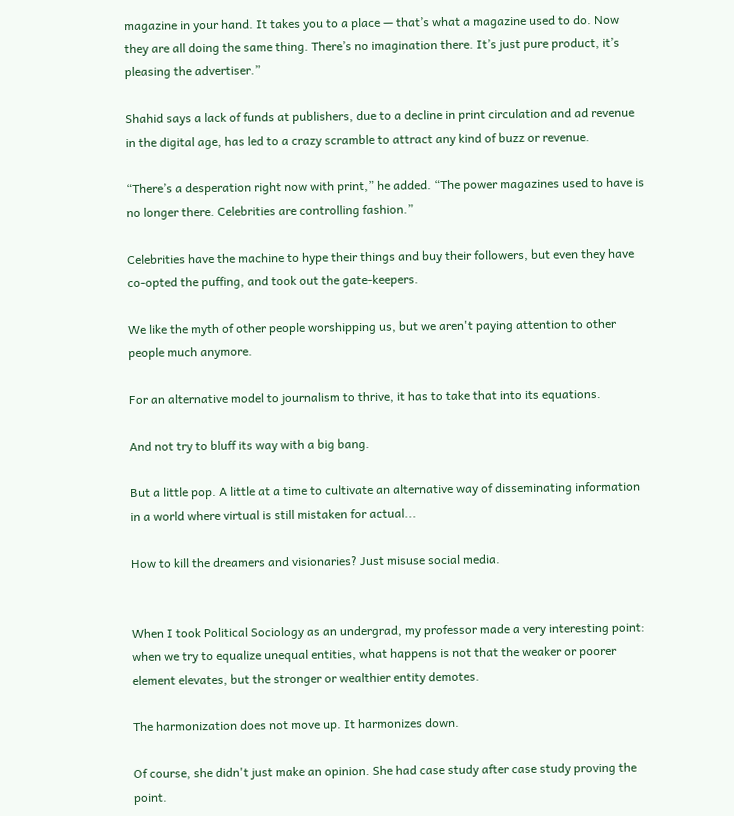magazine in your hand. It takes you to a place — that’s what a magazine used to do. Now they are all doing the same thing. There’s no imagination there. It’s just pure product, it’s pleasing the advertiser.”

Shahid says a lack of funds at publishers, due to a decline in print circulation and ad revenue in the digital age, has led to a crazy scramble to attract any kind of buzz or revenue.

“There’s a desperation right now with print,” he added. “The power magazines used to have is no longer there. Celebrities are controlling fashion.”

Celebrities have the machine to hype their things and buy their followers, but even they have co-opted the puffing, and took out the gate-keepers.

We like the myth of other people worshipping us, but we aren't paying attention to other people much anymore.

For an alternative model to journalism to thrive, it has to take that into its equations.

And not try to bluff its way with a big bang.

But a little pop. A little at a time to cultivate an alternative way of disseminating information in a world where virtual is still mistaken for actual...

How to kill the dreamers and visionaries? Just misuse social media.


When I took Political Sociology as an undergrad, my professor made a very interesting point: when we try to equalize unequal entities, what happens is not that the weaker or poorer element elevates, but the stronger or wealthier entity demotes.

The harmonization does not move up. It harmonizes down.

Of course, she didn't just make an opinion. She had case study after case study proving the point.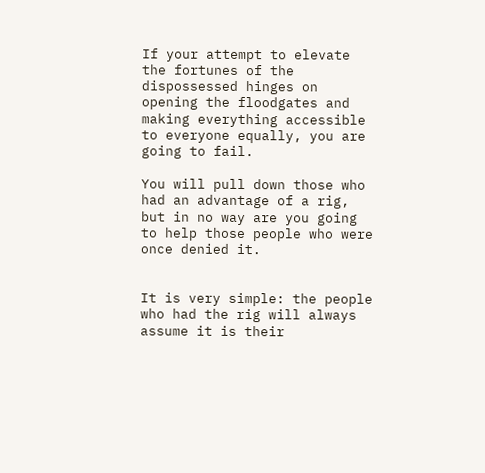If your attempt to elevate the fortunes of the dispossessed hinges on opening the floodgates and making everything accessible to everyone equally, you are going to fail.

You will pull down those who had an advantage of a rig, but in no way are you going to help those people who were once denied it.


It is very simple: the people who had the rig will always assume it is their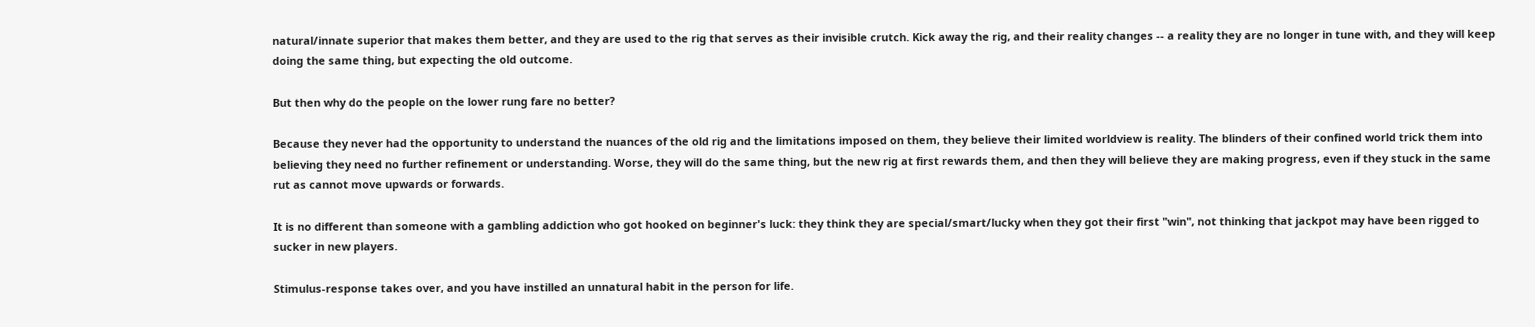natural/innate superior that makes them better, and they are used to the rig that serves as their invisible crutch. Kick away the rig, and their reality changes -- a reality they are no longer in tune with, and they will keep doing the same thing, but expecting the old outcome.

But then why do the people on the lower rung fare no better?

Because they never had the opportunity to understand the nuances of the old rig and the limitations imposed on them, they believe their limited worldview is reality. The blinders of their confined world trick them into believing they need no further refinement or understanding. Worse, they will do the same thing, but the new rig at first rewards them, and then they will believe they are making progress, even if they stuck in the same rut as cannot move upwards or forwards.

It is no different than someone with a gambling addiction who got hooked on beginner's luck: they think they are special/smart/lucky when they got their first "win", not thinking that jackpot may have been rigged to sucker in new players.

Stimulus-response takes over, and you have instilled an unnatural habit in the person for life.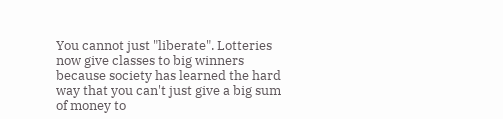You cannot just "liberate". Lotteries now give classes to big winners because society has learned the hard way that you can't just give a big sum of money to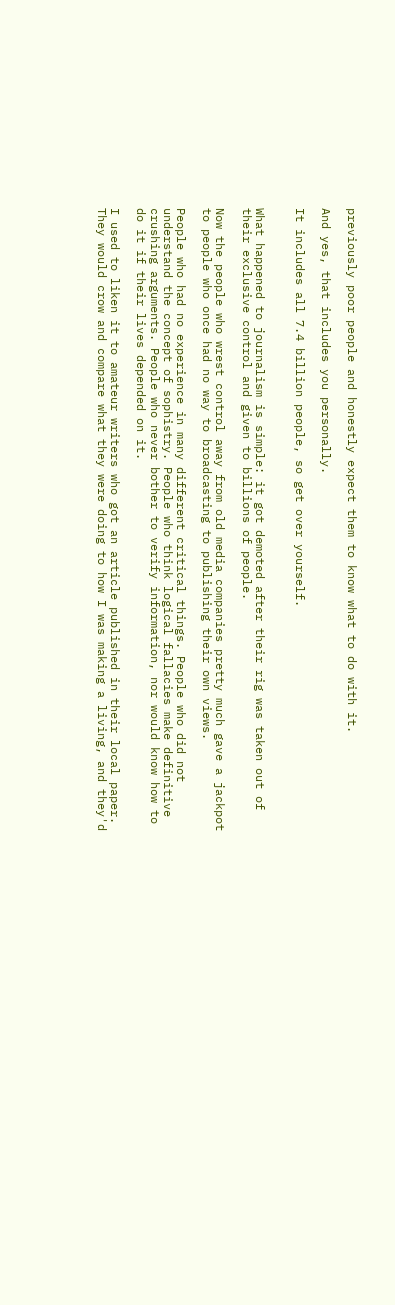previously poor people and honestly expect them to know what to do with it.

And yes, that includes you personally.

It includes all 7.4 billion people, so get over yourself.


What happened to journalism is simple: it got demoted after their rig was taken out of their exclusive control and given to billions of people.

Now the people who wrest control away from old media companies pretty much gave a jackpot to people who once had no way to broadcasting to publishing their own views.

People who had no experience in many different critical things. People who did not understand the concept of sophistry. People who think logical fallacies make definitive crushing arguments. People who never bother to verify information, nor would know how to do it if their lives depended on it.

I used to liken it to amateur writers who got an article published in their local paper. They would crow and compare what they were doing to how I was making a living, and they'd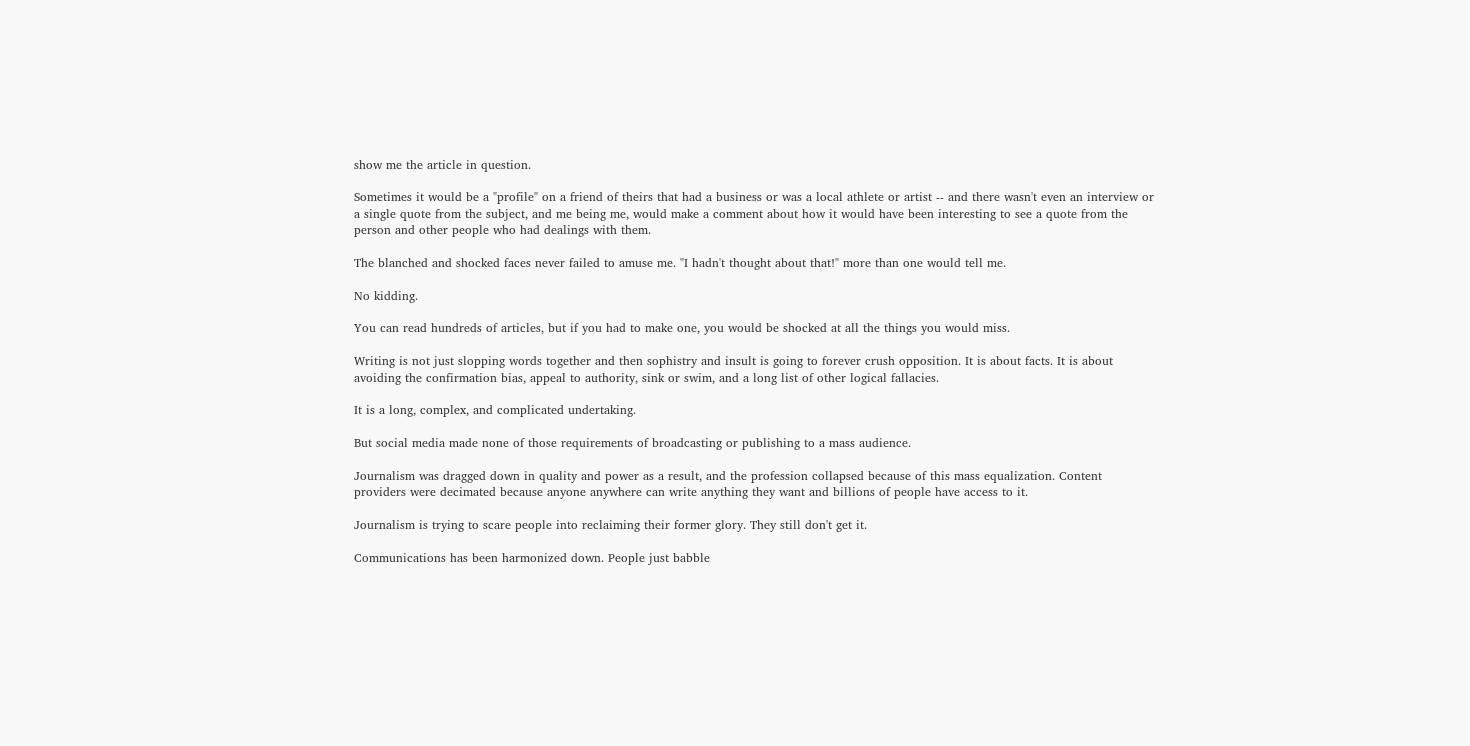show me the article in question.

Sometimes it would be a "profile" on a friend of theirs that had a business or was a local athlete or artist -- and there wasn't even an interview or a single quote from the subject, and me being me, would make a comment about how it would have been interesting to see a quote from the person and other people who had dealings with them.

The blanched and shocked faces never failed to amuse me. "I hadn't thought about that!" more than one would tell me.

No kidding.

You can read hundreds of articles, but if you had to make one, you would be shocked at all the things you would miss.

Writing is not just slopping words together and then sophistry and insult is going to forever crush opposition. It is about facts. It is about avoiding the confirmation bias, appeal to authority, sink or swim, and a long list of other logical fallacies.

It is a long, complex, and complicated undertaking.

But social media made none of those requirements of broadcasting or publishing to a mass audience.

Journalism was dragged down in quality and power as a result, and the profession collapsed because of this mass equalization. Content providers were decimated because anyone anywhere can write anything they want and billions of people have access to it.

Journalism is trying to scare people into reclaiming their former glory. They still don't get it.

Communications has been harmonized down. People just babble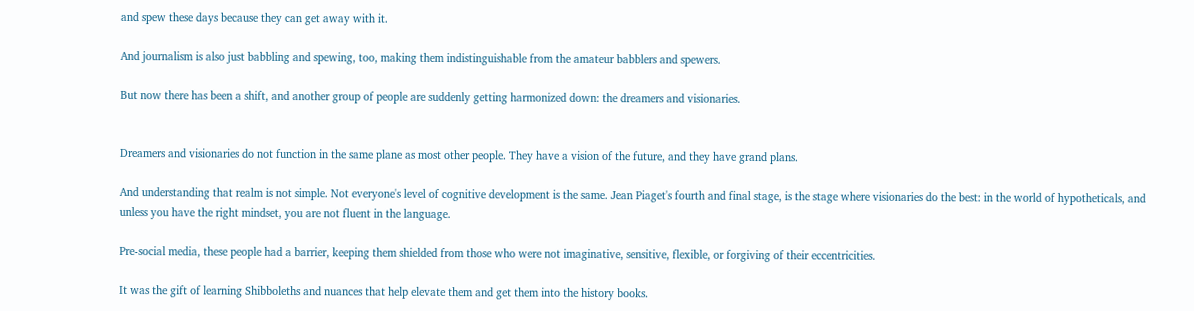and spew these days because they can get away with it.

And journalism is also just babbling and spewing, too, making them indistinguishable from the amateur babblers and spewers.

But now there has been a shift, and another group of people are suddenly getting harmonized down: the dreamers and visionaries.


Dreamers and visionaries do not function in the same plane as most other people. They have a vision of the future, and they have grand plans.

And understanding that realm is not simple. Not everyone's level of cognitive development is the same. Jean Piaget's fourth and final stage, is the stage where visionaries do the best: in the world of hypotheticals, and unless you have the right mindset, you are not fluent in the language.

Pre-social media, these people had a barrier, keeping them shielded from those who were not imaginative, sensitive, flexible, or forgiving of their eccentricities.

It was the gift of learning Shibboleths and nuances that help elevate them and get them into the history books.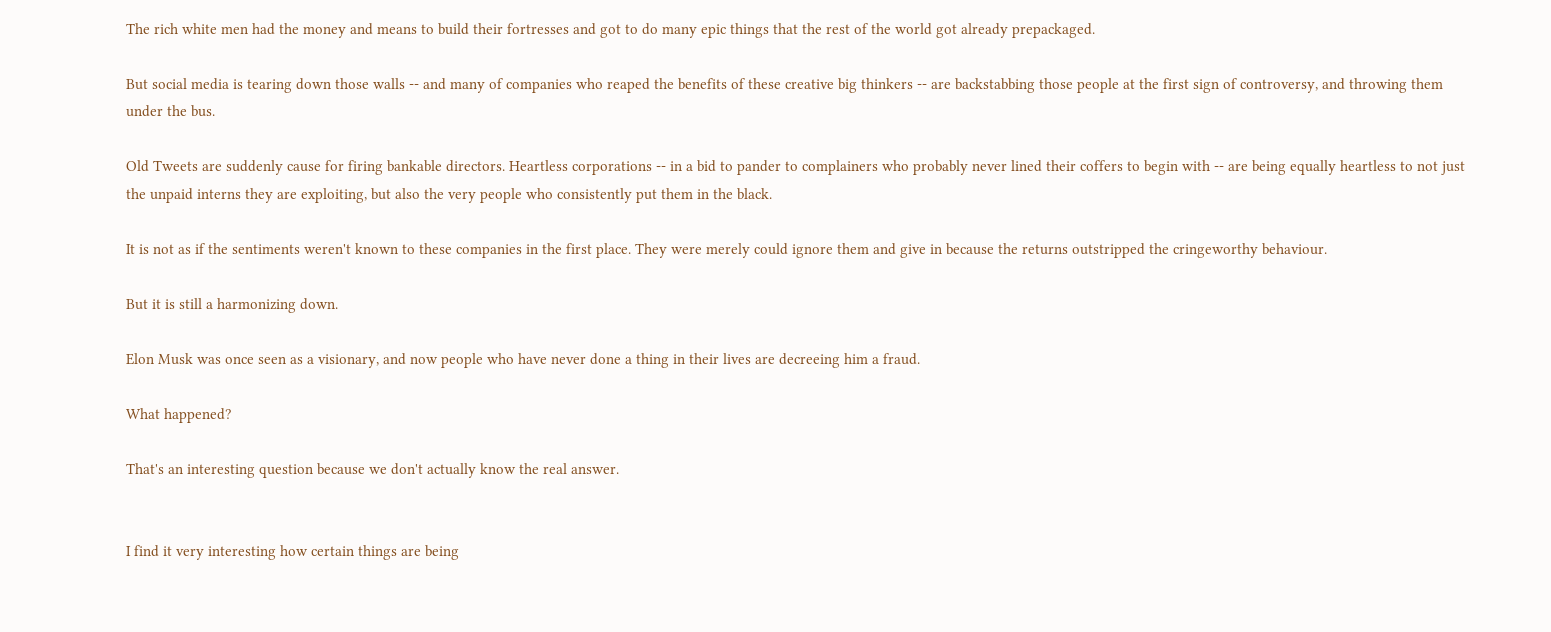The rich white men had the money and means to build their fortresses and got to do many epic things that the rest of the world got already prepackaged.

But social media is tearing down those walls -- and many of companies who reaped the benefits of these creative big thinkers -- are backstabbing those people at the first sign of controversy, and throwing them under the bus.

Old Tweets are suddenly cause for firing bankable directors. Heartless corporations -- in a bid to pander to complainers who probably never lined their coffers to begin with -- are being equally heartless to not just the unpaid interns they are exploiting, but also the very people who consistently put them in the black.

It is not as if the sentiments weren't known to these companies in the first place. They were merely could ignore them and give in because the returns outstripped the cringeworthy behaviour.

But it is still a harmonizing down.

Elon Musk was once seen as a visionary, and now people who have never done a thing in their lives are decreeing him a fraud.

What happened?

That's an interesting question because we don't actually know the real answer.


I find it very interesting how certain things are being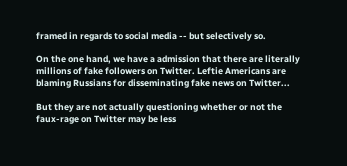framed in regards to social media -- but selectively so.

On the one hand, we have a admission that there are literally millions of fake followers on Twitter. Leftie Americans are blaming Russians for disseminating fake news on Twitter...

But they are not actually questioning whether or not the faux-rage on Twitter may be less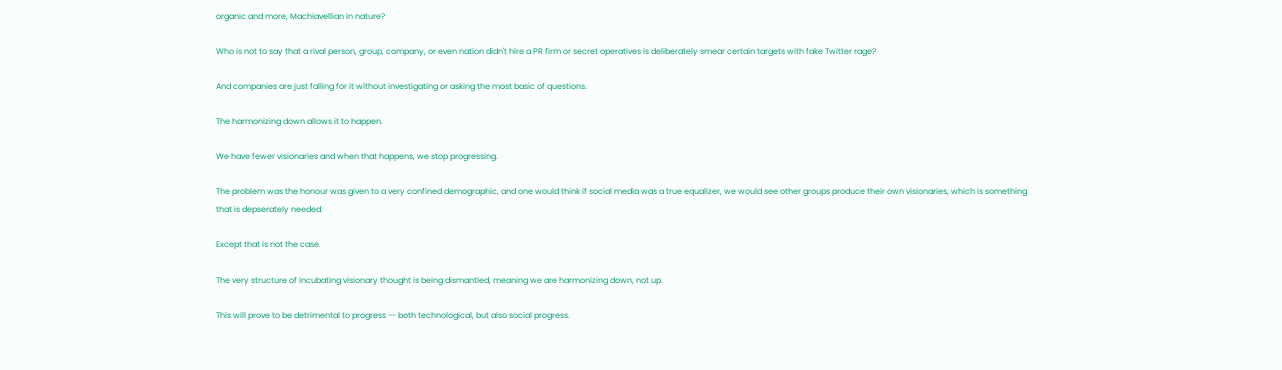organic and more, Machiavellian in nature?

Who is not to say that a rival person, group, company, or even nation didn't hire a PR firm or secret operatives is deliberately smear certain targets with fake Twitter rage?

And companies are just falling for it without investigating or asking the most basic of questions.

The harmonizing down allows it to happen.

We have fewer visionaries and when that happens, we stop progressing.

The problem was the honour was given to a very confined demographic, and one would think if social media was a true equalizer, we would see other groups produce their own visionaries, which is something that is depserately needed.

Except that is not the case.

The very structure of incubating visionary thought is being dismantled, meaning we are harmonizing down, not up.

This will prove to be detrimental to progress -- both technological, but also social progress.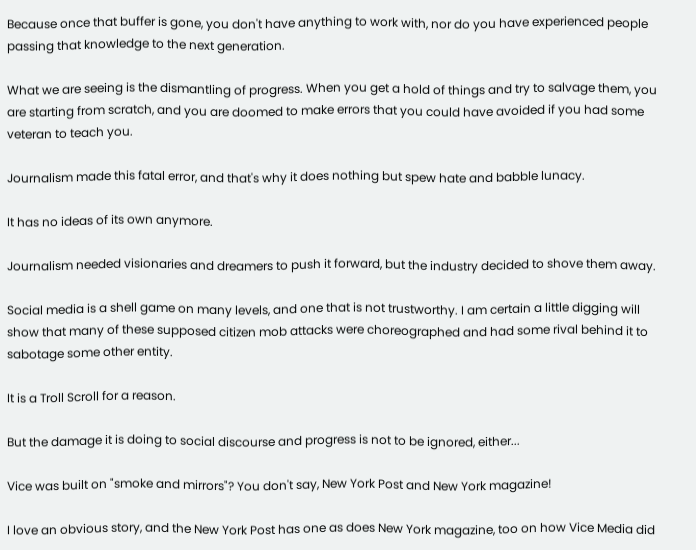Because once that buffer is gone, you don't have anything to work with, nor do you have experienced people passing that knowledge to the next generation.

What we are seeing is the dismantling of progress. When you get a hold of things and try to salvage them, you are starting from scratch, and you are doomed to make errors that you could have avoided if you had some veteran to teach you.

Journalism made this fatal error, and that's why it does nothing but spew hate and babble lunacy.

It has no ideas of its own anymore.

Journalism needed visionaries and dreamers to push it forward, but the industry decided to shove them away.

Social media is a shell game on many levels, and one that is not trustworthy. I am certain a little digging will show that many of these supposed citizen mob attacks were choreographed and had some rival behind it to sabotage some other entity.

It is a Troll Scroll for a reason.

But the damage it is doing to social discourse and progress is not to be ignored, either...

Vice was built on "smoke and mirrors"? You don't say, New York Post and New York magazine!

I love an obvious story, and the New York Post has one as does New York magazine, too on how Vice Media did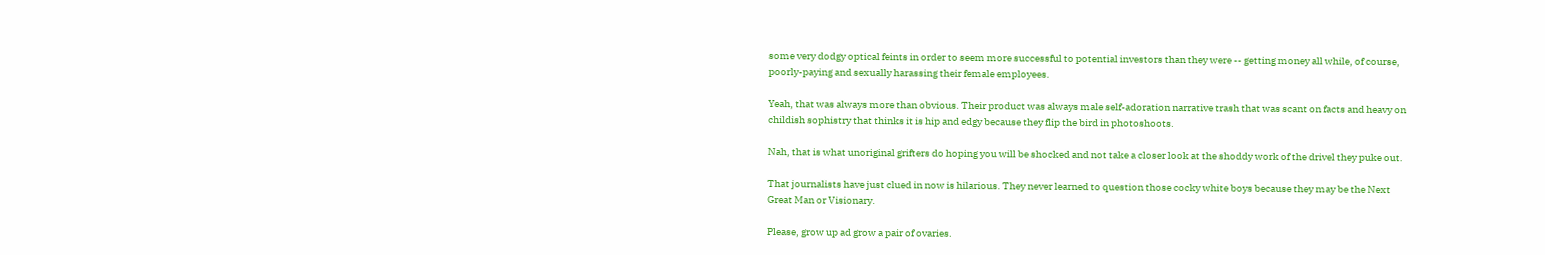some very dodgy optical feints in order to seem more successful to potential investors than they were -- getting money all while, of course, poorly-paying and sexually harassing their female employees.

Yeah, that was always more than obvious. Their product was always male self-adoration narrative trash that was scant on facts and heavy on childish sophistry that thinks it is hip and edgy because they flip the bird in photoshoots.

Nah, that is what unoriginal grifters do hoping you will be shocked and not take a closer look at the shoddy work of the drivel they puke out.

That journalists have just clued in now is hilarious. They never learned to question those cocky white boys because they may be the Next Great Man or Visionary.

Please, grow up ad grow a pair of ovaries.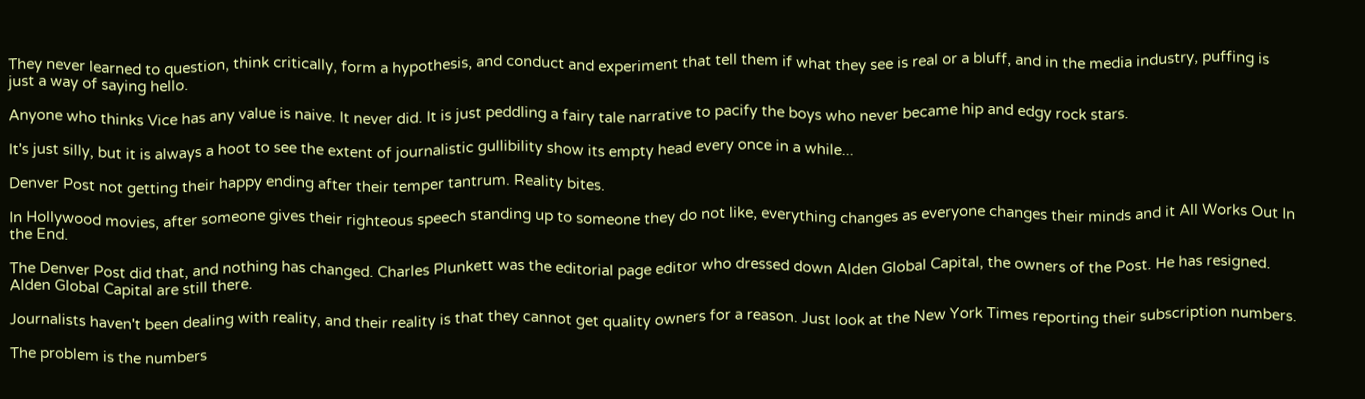They never learned to question, think critically, form a hypothesis, and conduct and experiment that tell them if what they see is real or a bluff, and in the media industry, puffing is just a way of saying hello.

Anyone who thinks Vice has any value is naive. It never did. It is just peddling a fairy tale narrative to pacify the boys who never became hip and edgy rock stars.

It's just silly, but it is always a hoot to see the extent of journalistic gullibility show its empty head every once in a while...

Denver Post not getting their happy ending after their temper tantrum. Reality bites.

In Hollywood movies, after someone gives their righteous speech standing up to someone they do not like, everything changes as everyone changes their minds and it All Works Out In the End.

The Denver Post did that, and nothing has changed. Charles Plunkett was the editorial page editor who dressed down Alden Global Capital, the owners of the Post. He has resigned. Alden Global Capital are still there.

Journalists haven't been dealing with reality, and their reality is that they cannot get quality owners for a reason. Just look at the New York Times reporting their subscription numbers.

The problem is the numbers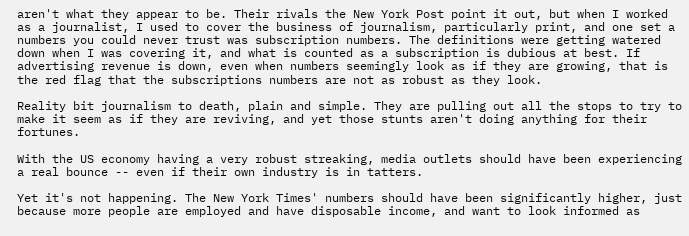aren't what they appear to be. Their rivals the New York Post point it out, but when I worked as a journalist, I used to cover the business of journalism, particularly print, and one set a numbers you could never trust was subscription numbers. The definitions were getting watered down when I was covering it, and what is counted as a subscription is dubious at best. If advertising revenue is down, even when numbers seemingly look as if they are growing, that is the red flag that the subscriptions numbers are not as robust as they look.

Reality bit journalism to death, plain and simple. They are pulling out all the stops to try to make it seem as if they are reviving, and yet those stunts aren't doing anything for their fortunes.

With the US economy having a very robust streaking, media outlets should have been experiencing a real bounce -- even if their own industry is in tatters.

Yet it's not happening. The New York Times' numbers should have been significantly higher, just because more people are employed and have disposable income, and want to look informed as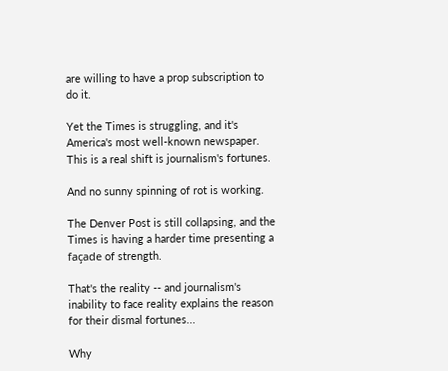are willing to have a prop subscription to do it.

Yet the Times is struggling, and it's America's most well-known newspaper. This is a real shift is journalism's fortunes.

And no sunny spinning of rot is working.

The Denver Post is still collapsing, and the Times is having a harder time presenting a façade of strength.

That's the reality -- and journalism's inability to face reality explains the reason for their dismal fortunes...

Why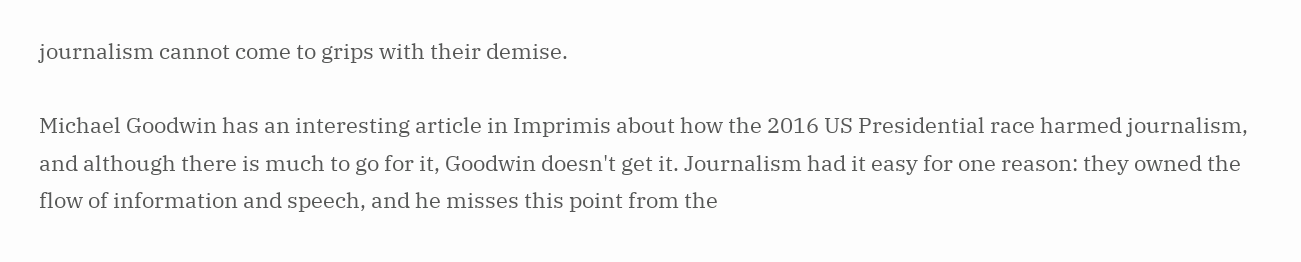journalism cannot come to grips with their demise.

Michael Goodwin has an interesting article in Imprimis about how the 2016 US Presidential race harmed journalism, and although there is much to go for it, Goodwin doesn't get it. Journalism had it easy for one reason: they owned the flow of information and speech, and he misses this point from the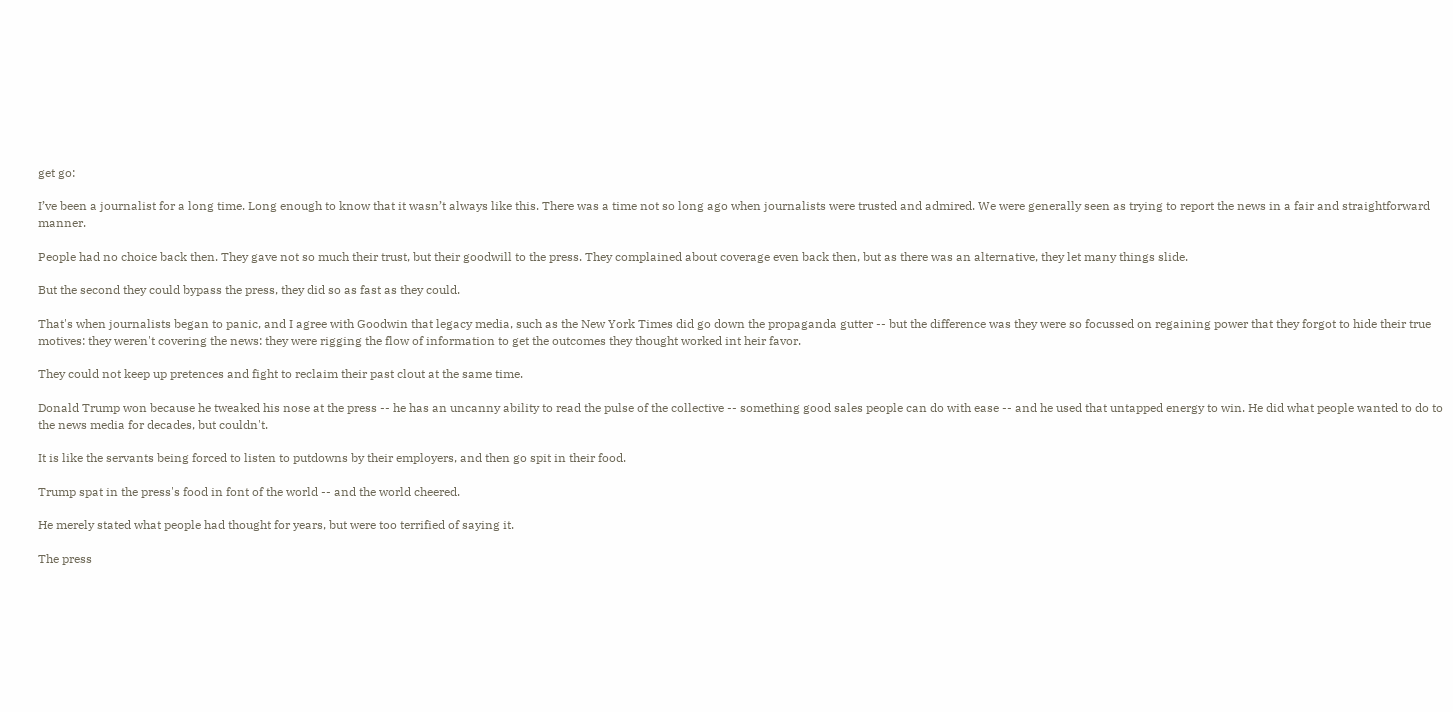get go:

I’ve been a journalist for a long time. Long enough to know that it wasn’t always like this. There was a time not so long ago when journalists were trusted and admired. We were generally seen as trying to report the news in a fair and straightforward manner.

People had no choice back then. They gave not so much their trust, but their goodwill to the press. They complained about coverage even back then, but as there was an alternative, they let many things slide.

But the second they could bypass the press, they did so as fast as they could.

That's when journalists began to panic, and I agree with Goodwin that legacy media, such as the New York Times did go down the propaganda gutter -- but the difference was they were so focussed on regaining power that they forgot to hide their true motives: they weren't covering the news: they were rigging the flow of information to get the outcomes they thought worked int heir favor.

They could not keep up pretences and fight to reclaim their past clout at the same time.

Donald Trump won because he tweaked his nose at the press -- he has an uncanny ability to read the pulse of the collective -- something good sales people can do with ease -- and he used that untapped energy to win. He did what people wanted to do to the news media for decades, but couldn't.

It is like the servants being forced to listen to putdowns by their employers, and then go spit in their food.

Trump spat in the press's food in font of the world -- and the world cheered.

He merely stated what people had thought for years, but were too terrified of saying it.

The press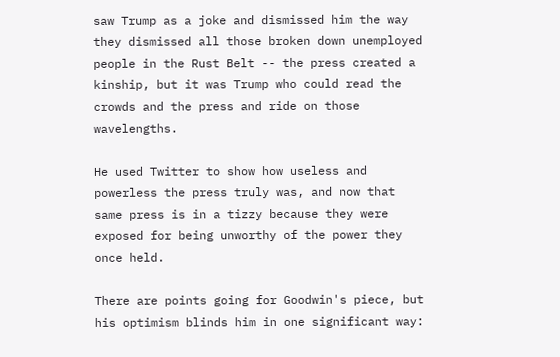saw Trump as a joke and dismissed him the way they dismissed all those broken down unemployed people in the Rust Belt -- the press created a kinship, but it was Trump who could read the crowds and the press and ride on those wavelengths.

He used Twitter to show how useless and powerless the press truly was, and now that same press is in a tizzy because they were exposed for being unworthy of the power they once held.

There are points going for Goodwin's piece, but his optimism blinds him in one significant way: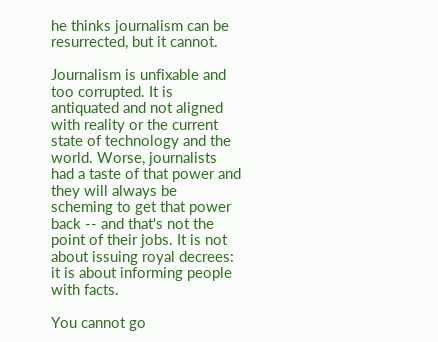he thinks journalism can be resurrected, but it cannot.

Journalism is unfixable and too corrupted. It is antiquated and not aligned with reality or the current state of technology and the world. Worse, journalists had a taste of that power and they will always be scheming to get that power back -- and that's not the point of their jobs. It is not about issuing royal decrees: it is about informing people with facts.

You cannot go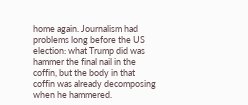home again. Journalism had problems long before the US election: what Trump did was hammer the final nail in the coffin, but the body in that coffin was already decomposing when he hammered.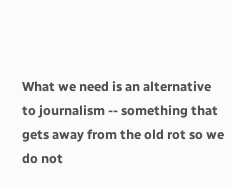What we need is an alternative to journalism -- something that gets away from the old rot so we do not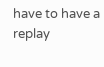have to have a replay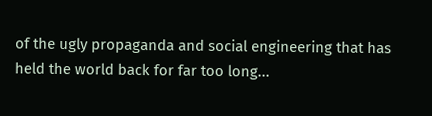of the ugly propaganda and social engineering that has held the world back for far too long...